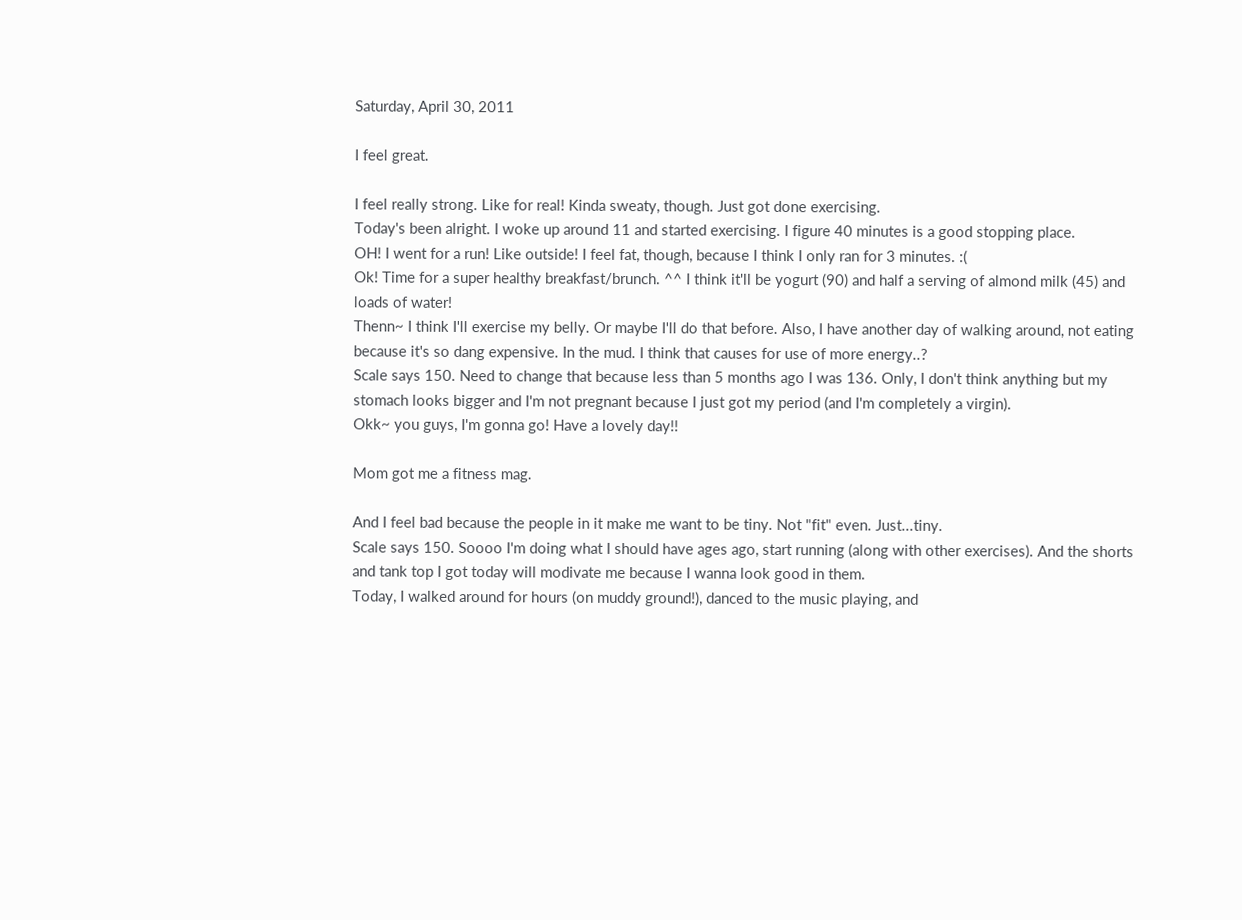Saturday, April 30, 2011

I feel great.

I feel really strong. Like for real! Kinda sweaty, though. Just got done exercising.
Today's been alright. I woke up around 11 and started exercising. I figure 40 minutes is a good stopping place.
OH! I went for a run! Like outside! I feel fat, though, because I think I only ran for 3 minutes. :(
Ok! Time for a super healthy breakfast/brunch. ^^ I think it'll be yogurt (90) and half a serving of almond milk (45) and loads of water!
Thenn~ I think I'll exercise my belly. Or maybe I'll do that before. Also, I have another day of walking around, not eating because it's so dang expensive. In the mud. I think that causes for use of more energy..?
Scale says 150. Need to change that because less than 5 months ago I was 136. Only, I don't think anything but my stomach looks bigger and I'm not pregnant because I just got my period (and I'm completely a virgin).
Okk~ you guys, I'm gonna go! Have a lovely day!!

Mom got me a fitness mag.

And I feel bad because the people in it make me want to be tiny. Not "fit" even. Just...tiny.
Scale says 150. Soooo I'm doing what I should have ages ago, start running (along with other exercises). And the shorts and tank top I got today will modivate me because I wanna look good in them.
Today, I walked around for hours (on muddy ground!), danced to the music playing, and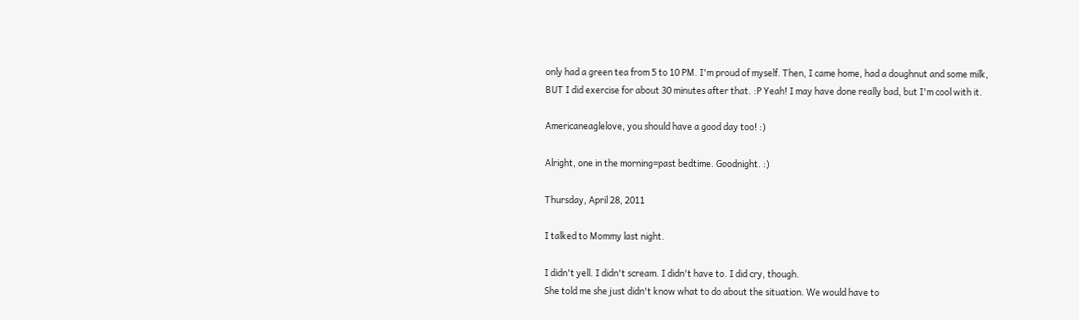only had a green tea from 5 to 10 PM. I'm proud of myself. Then, I came home, had a doughnut and some milk, BUT I did exercise for about 30 minutes after that. :P Yeah! I may have done really bad, but I'm cool with it.

Americaneaglelove, you should have a good day too! :)

Alright, one in the morning=past bedtime. Goodnight. :)

Thursday, April 28, 2011

I talked to Mommy last night.

I didn't yell. I didn't scream. I didn't have to. I did cry, though.
She told me she just didn't know what to do about the situation. We would have to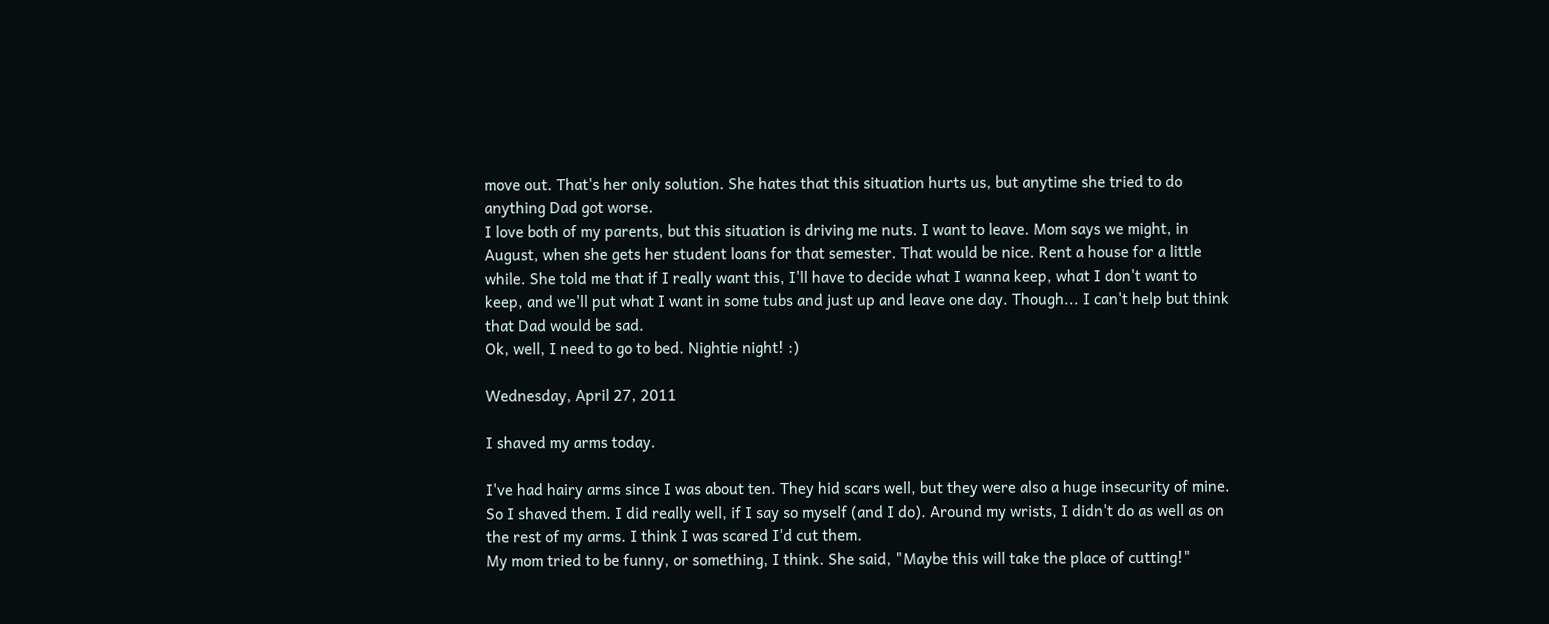move out. That's her only solution. She hates that this situation hurts us, but anytime she tried to do anything Dad got worse.
I love both of my parents, but this situation is driving me nuts. I want to leave. Mom says we might, in August, when she gets her student loans for that semester. That would be nice. Rent a house for a little while. She told me that if I really want this, I'll have to decide what I wanna keep, what I don't want to keep, and we'll put what I want in some tubs and just up and leave one day. Though... I can't help but think that Dad would be sad.
Ok, well, I need to go to bed. Nightie night! :)

Wednesday, April 27, 2011

I shaved my arms today.

I've had hairy arms since I was about ten. They hid scars well, but they were also a huge insecurity of mine. So I shaved them. I did really well, if I say so myself (and I do). Around my wrists, I didn't do as well as on the rest of my arms. I think I was scared I'd cut them.
My mom tried to be funny, or something, I think. She said, "Maybe this will take the place of cutting!"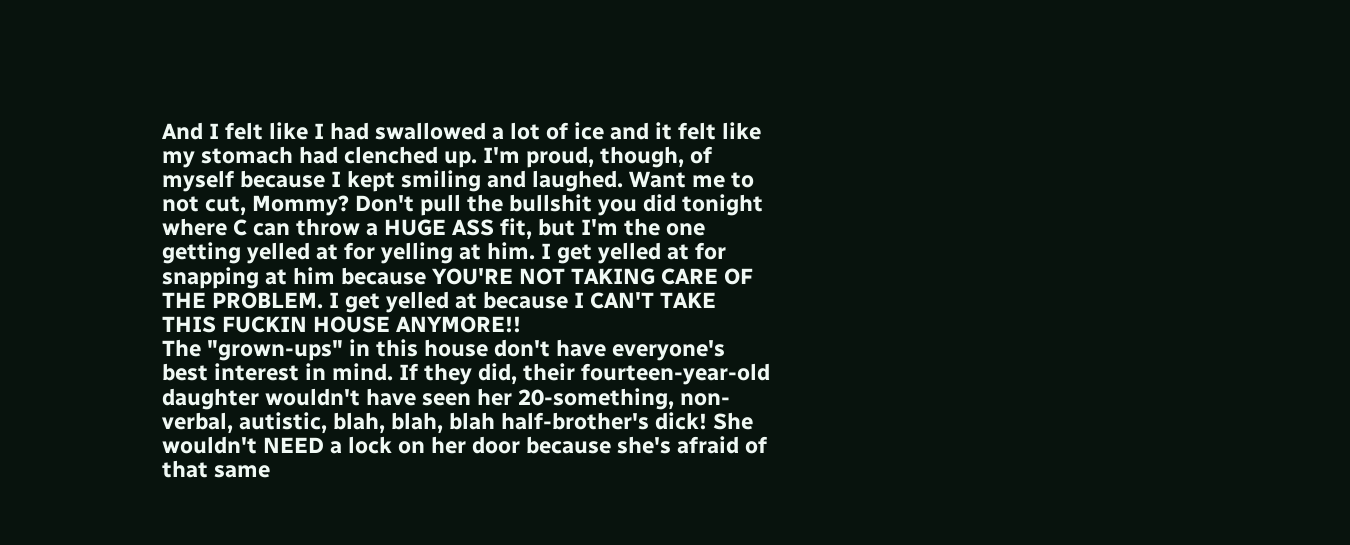And I felt like I had swallowed a lot of ice and it felt like my stomach had clenched up. I'm proud, though, of myself because I kept smiling and laughed. Want me to not cut, Mommy? Don't pull the bullshit you did tonight where C can throw a HUGE ASS fit, but I'm the one getting yelled at for yelling at him. I get yelled at for snapping at him because YOU'RE NOT TAKING CARE OF THE PROBLEM. I get yelled at because I CAN'T TAKE THIS FUCKIN HOUSE ANYMORE!!
The "grown-ups" in this house don't have everyone's best interest in mind. If they did, their fourteen-year-old daughter wouldn't have seen her 20-something, non-verbal, autistic, blah, blah, blah half-brother's dick! She wouldn't NEED a lock on her door because she's afraid of that same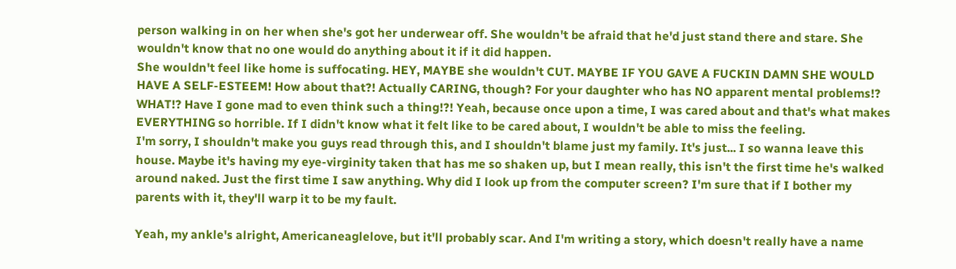person walking in on her when she's got her underwear off. She wouldn't be afraid that he'd just stand there and stare. She wouldn't know that no one would do anything about it if it did happen.
She wouldn't feel like home is suffocating. HEY, MAYBE she wouldn't CUT. MAYBE IF YOU GAVE A FUCKIN DAMN SHE WOULD HAVE A SELF-ESTEEM! How about that?! Actually CARING, though? For your daughter who has NO apparent mental problems!? WHAT!? Have I gone mad to even think such a thing!?! Yeah, because once upon a time, I was cared about and that's what makes EVERYTHING so horrible. If I didn't know what it felt like to be cared about, I wouldn't be able to miss the feeling.
I'm sorry, I shouldn't make you guys read through this, and I shouldn't blame just my family. It's just... I so wanna leave this house. Maybe it's having my eye-virginity taken that has me so shaken up, but I mean really, this isn't the first time he's walked around naked. Just the first time I saw anything. Why did I look up from the computer screen? I'm sure that if I bother my parents with it, they'll warp it to be my fault.

Yeah, my ankle's alright, Americaneaglelove, but it'll probably scar. And I'm writing a story, which doesn't really have a name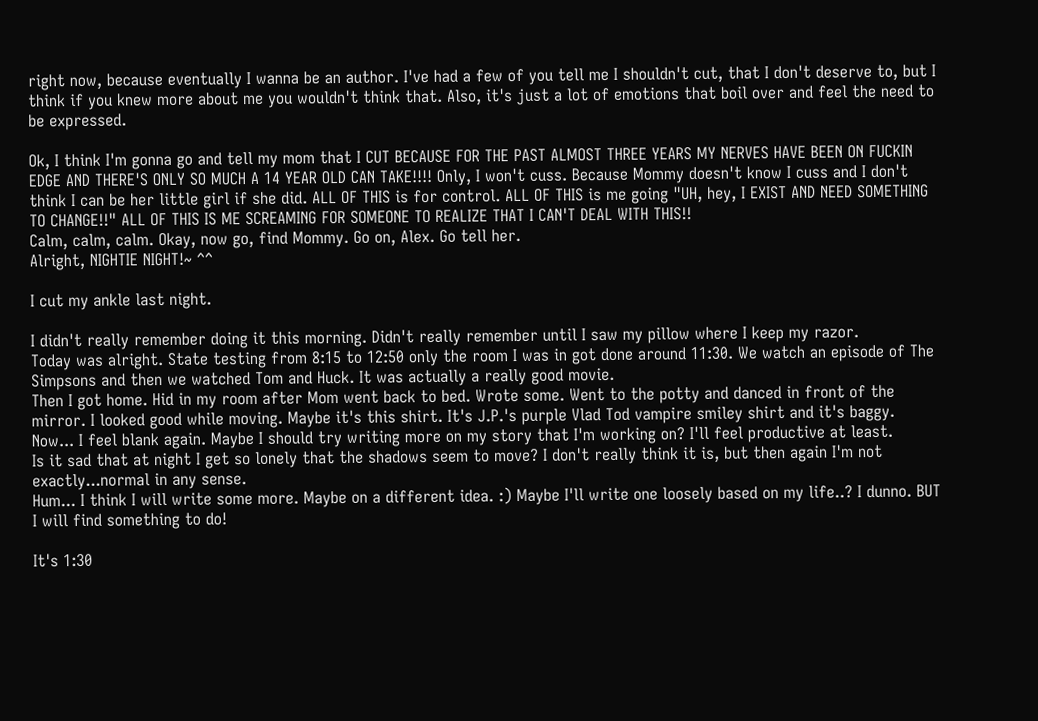right now, because eventually I wanna be an author. I've had a few of you tell me I shouldn't cut, that I don't deserve to, but I think if you knew more about me you wouldn't think that. Also, it's just a lot of emotions that boil over and feel the need to be expressed.

Ok, I think I'm gonna go and tell my mom that I CUT BECAUSE FOR THE PAST ALMOST THREE YEARS MY NERVES HAVE BEEN ON FUCKIN EDGE AND THERE'S ONLY SO MUCH A 14 YEAR OLD CAN TAKE!!!! Only, I won't cuss. Because Mommy doesn't know I cuss and I don't think I can be her little girl if she did. ALL OF THIS is for control. ALL OF THIS is me going "UH, hey, I EXIST AND NEED SOMETHING TO CHANGE!!" ALL OF THIS IS ME SCREAMING FOR SOMEONE TO REALIZE THAT I CAN'T DEAL WITH THIS!!
Calm, calm, calm. Okay, now go, find Mommy. Go on, Alex. Go tell her.
Alright, NIGHTIE NIGHT!~ ^^

I cut my ankle last night.

I didn't really remember doing it this morning. Didn't really remember until I saw my pillow where I keep my razor.
Today was alright. State testing from 8:15 to 12:50 only the room I was in got done around 11:30. We watch an episode of The Simpsons and then we watched Tom and Huck. It was actually a really good movie.
Then I got home. Hid in my room after Mom went back to bed. Wrote some. Went to the potty and danced in front of the mirror. I looked good while moving. Maybe it's this shirt. It's J.P.'s purple Vlad Tod vampire smiley shirt and it's baggy. Now... I feel blank again. Maybe I should try writing more on my story that I'm working on? I'll feel productive at least.
Is it sad that at night I get so lonely that the shadows seem to move? I don't really think it is, but then again I'm not exactly...normal in any sense.
Hum... I think I will write some more. Maybe on a different idea. :) Maybe I'll write one loosely based on my life..? I dunno. BUT I will find something to do!

It's 1:30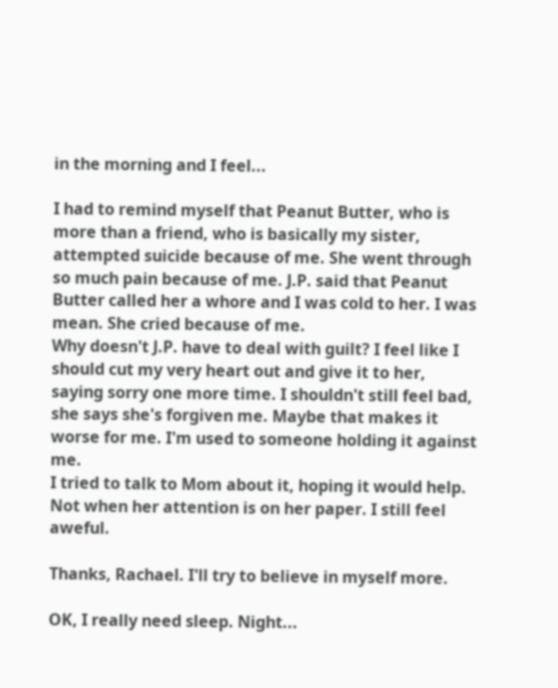in the morning and I feel...

I had to remind myself that Peanut Butter, who is more than a friend, who is basically my sister, attempted suicide because of me. She went through so much pain because of me. J.P. said that Peanut Butter called her a whore and I was cold to her. I was mean. She cried because of me.
Why doesn't J.P. have to deal with guilt? I feel like I should cut my very heart out and give it to her, saying sorry one more time. I shouldn't still feel bad, she says she's forgiven me. Maybe that makes it worse for me. I'm used to someone holding it against me.
I tried to talk to Mom about it, hoping it would help. Not when her attention is on her paper. I still feel aweful.

Thanks, Rachael. I'll try to believe in myself more.

OK, I really need sleep. Night...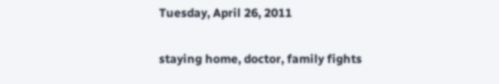Tuesday, April 26, 2011

staying home, doctor, family fights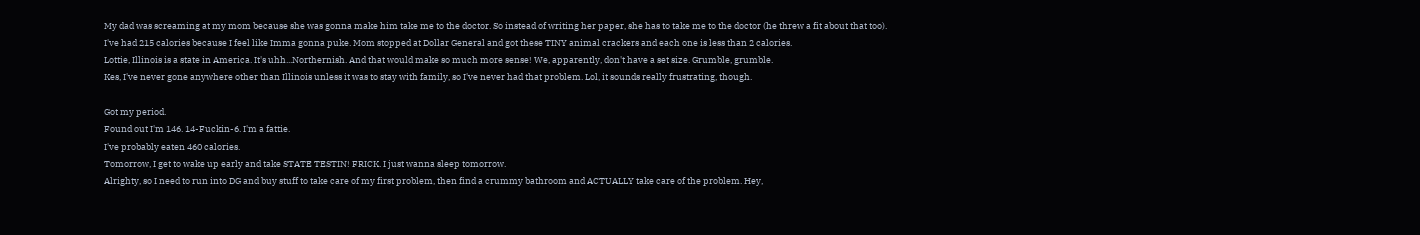My dad was screaming at my mom because she was gonna make him take me to the doctor. So instead of writing her paper, she has to take me to the doctor (he threw a fit about that too).
I've had 215 calories because I feel like Imma gonna puke. Mom stopped at Dollar General and got these TINY animal crackers and each one is less than 2 calories.
Lottie, Illinois is a state in America. It's uhh...Northernish. And that would make so much more sense! We, apparently, don't have a set size. Grumble, grumble.
Kes, I've never gone anywhere other than Illinois unless it was to stay with family, so I've never had that problem. Lol, it sounds really frustrating, though.

Got my period.
Found out I'm 146. 14-Fuckin-6. I'm a fattie.
I've probably eaten 460 calories.
Tomorrow, I get to wake up early and take STATE TESTIN! FRICK. I just wanna sleep tomorrow.
Alrighty, so I need to run into DG and buy stuff to take care of my first problem, then find a crummy bathroom and ACTUALLY take care of the problem. Hey,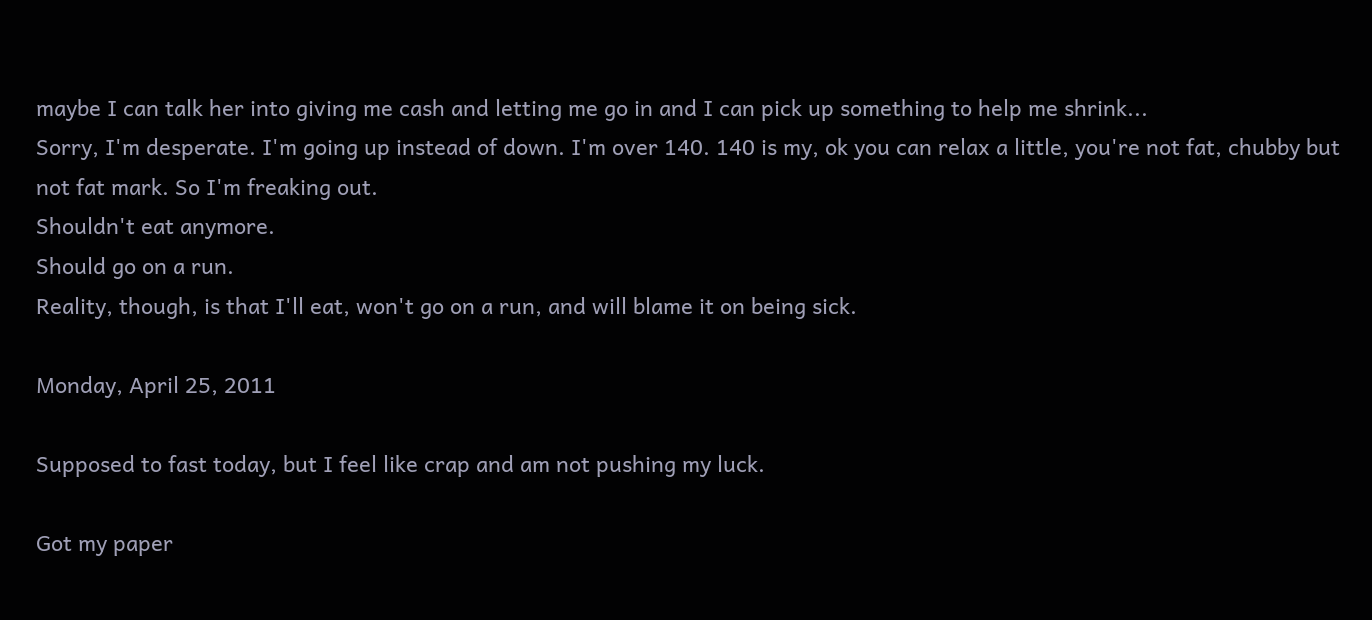maybe I can talk her into giving me cash and letting me go in and I can pick up something to help me shrink...
Sorry, I'm desperate. I'm going up instead of down. I'm over 140. 140 is my, ok you can relax a little, you're not fat, chubby but not fat mark. So I'm freaking out.
Shouldn't eat anymore.
Should go on a run.
Reality, though, is that I'll eat, won't go on a run, and will blame it on being sick.

Monday, April 25, 2011

Supposed to fast today, but I feel like crap and am not pushing my luck.

Got my paper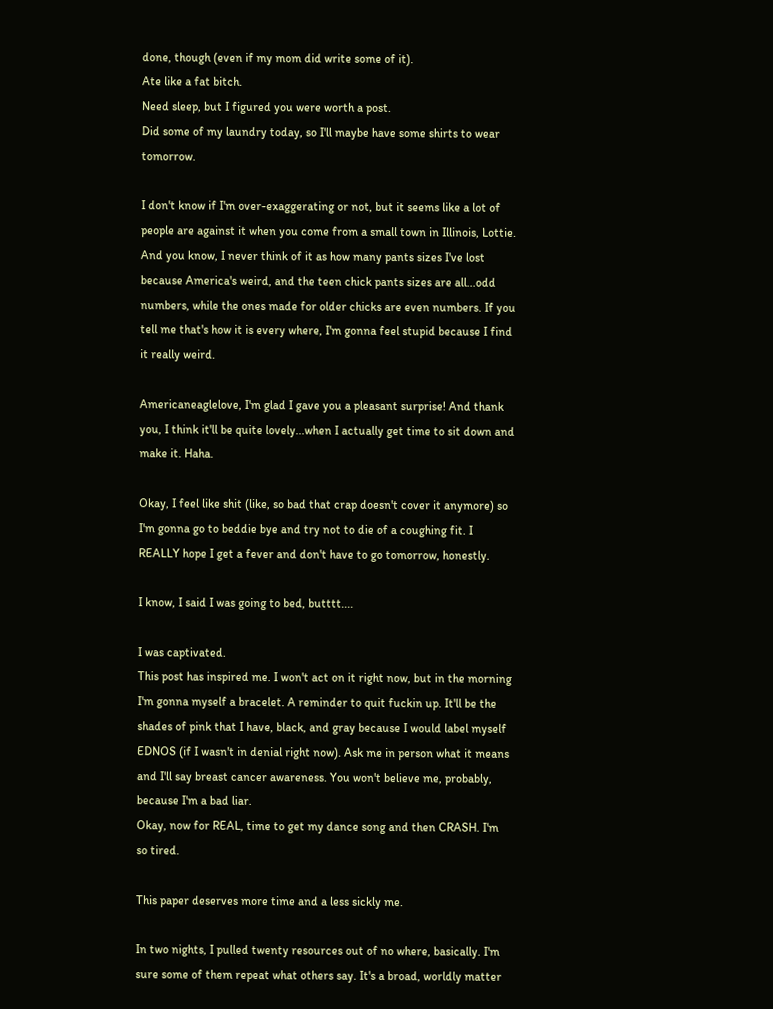done, though (even if my mom did write some of it).
Ate like a fat bitch.
Need sleep, but I figured you were worth a post.
Did some of my laundry today, so I'll maybe have some shirts to wear tomorrow.

I don't know if I'm over-exaggerating or not, but it seems like a lot of people are against it when you come from a small town in Illinois, Lottie. And you know, I never think of it as how many pants sizes I've lost because America's weird, and the teen chick pants sizes are all...odd numbers, while the ones made for older chicks are even numbers. If you tell me that's how it is every where, I'm gonna feel stupid because I find it really weird.

Americaneaglelove, I'm glad I gave you a pleasant surprise! And thank you, I think it'll be quite lovely...when I actually get time to sit down and make it. Haha.

Okay, I feel like shit (like, so bad that crap doesn't cover it anymore) so I'm gonna go to beddie bye and try not to die of a coughing fit. I REALLY hope I get a fever and don't have to go tomorrow, honestly.

I know, I said I was going to bed, butttt....

I was captivated.
This post has inspired me. I won't act on it right now, but in the morning I'm gonna myself a bracelet. A reminder to quit fuckin up. It'll be the shades of pink that I have, black, and gray because I would label myself EDNOS (if I wasn't in denial right now). Ask me in person what it means and I'll say breast cancer awareness. You won't believe me, probably, because I'm a bad liar.
Okay, now for REAL, time to get my dance song and then CRASH. I'm so tired.

This paper deserves more time and a less sickly me.

In two nights, I pulled twenty resources out of no where, basically. I'm sure some of them repeat what others say. It's a broad, worldly matter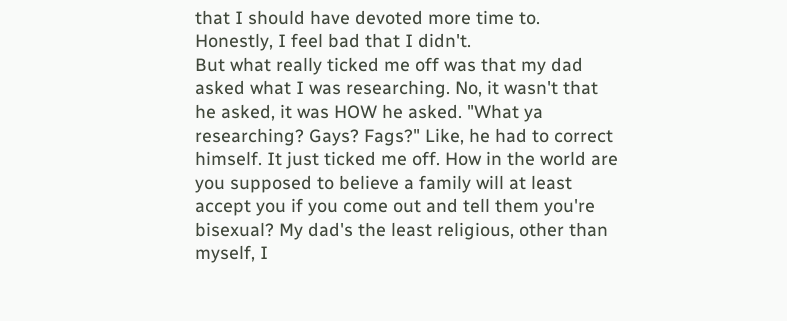that I should have devoted more time to. Honestly, I feel bad that I didn't.
But what really ticked me off was that my dad asked what I was researching. No, it wasn't that he asked, it was HOW he asked. "What ya researching? Gays? Fags?" Like, he had to correct himself. It just ticked me off. How in the world are you supposed to believe a family will at least accept you if you come out and tell them you're bisexual? My dad's the least religious, other than myself, I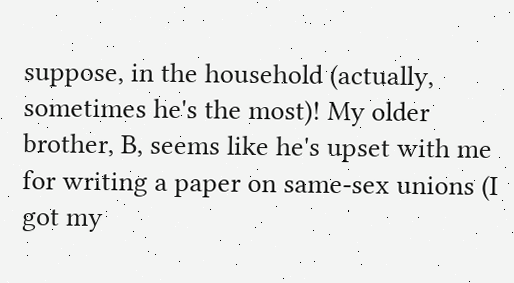suppose, in the household (actually, sometimes he's the most)! My older brother, B, seems like he's upset with me for writing a paper on same-sex unions (I got my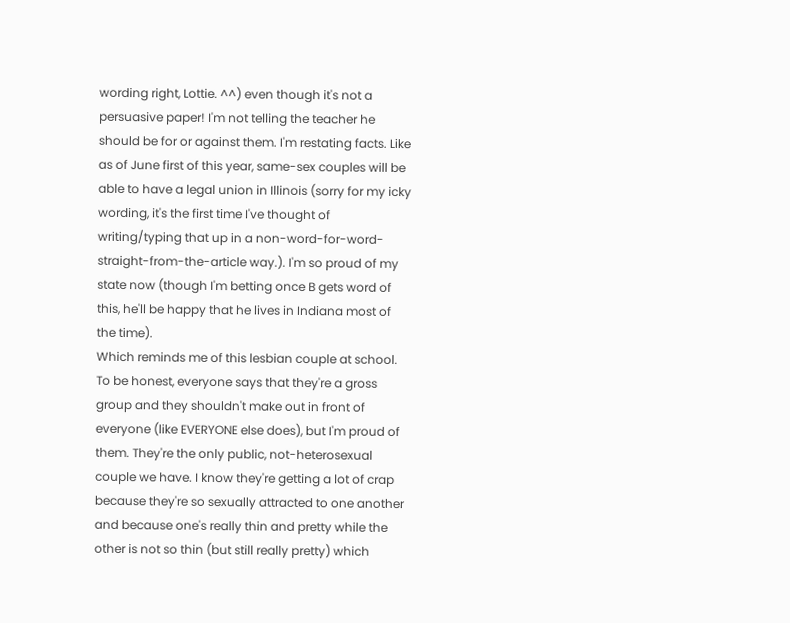wording right, Lottie. ^^) even though it's not a persuasive paper! I'm not telling the teacher he should be for or against them. I'm restating facts. Like as of June first of this year, same-sex couples will be able to have a legal union in Illinois (sorry for my icky wording, it's the first time I've thought of writing/typing that up in a non-word-for-word-straight-from-the-article way.). I'm so proud of my state now (though I'm betting once B gets word of this, he'll be happy that he lives in Indiana most of the time).
Which reminds me of this lesbian couple at school. To be honest, everyone says that they're a gross group and they shouldn't make out in front of everyone (like EVERYONE else does), but I'm proud of them. They're the only public, not-heterosexual couple we have. I know they're getting a lot of crap because they're so sexually attracted to one another and because one's really thin and pretty while the other is not so thin (but still really pretty) which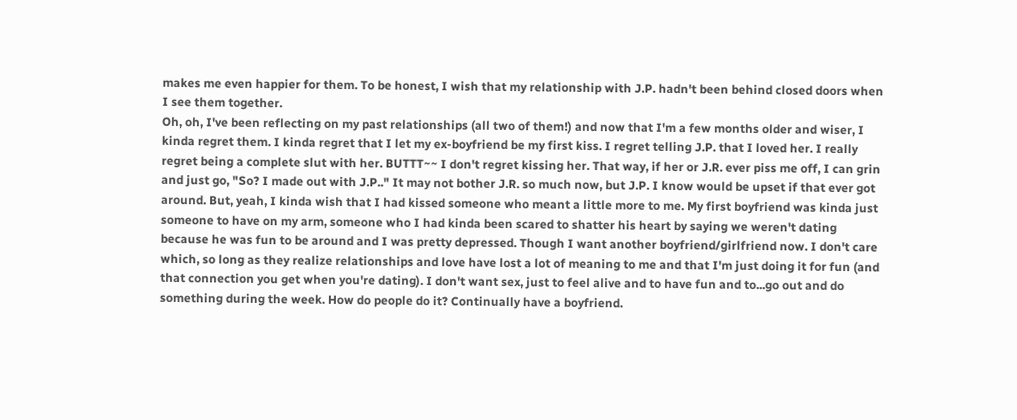makes me even happier for them. To be honest, I wish that my relationship with J.P. hadn't been behind closed doors when I see them together.
Oh, oh, I've been reflecting on my past relationships (all two of them!) and now that I'm a few months older and wiser, I kinda regret them. I kinda regret that I let my ex-boyfriend be my first kiss. I regret telling J.P. that I loved her. I really regret being a complete slut with her. BUTTT~~ I don't regret kissing her. That way, if her or J.R. ever piss me off, I can grin and just go, "So? I made out with J.P.." It may not bother J.R. so much now, but J.P. I know would be upset if that ever got around. But, yeah, I kinda wish that I had kissed someone who meant a little more to me. My first boyfriend was kinda just someone to have on my arm, someone who I had kinda been scared to shatter his heart by saying we weren't dating because he was fun to be around and I was pretty depressed. Though I want another boyfriend/girlfriend now. I don't care which, so long as they realize relationships and love have lost a lot of meaning to me and that I'm just doing it for fun (and that connection you get when you're dating). I don't want sex, just to feel alive and to have fun and to...go out and do something during the week. How do people do it? Continually have a boyfriend.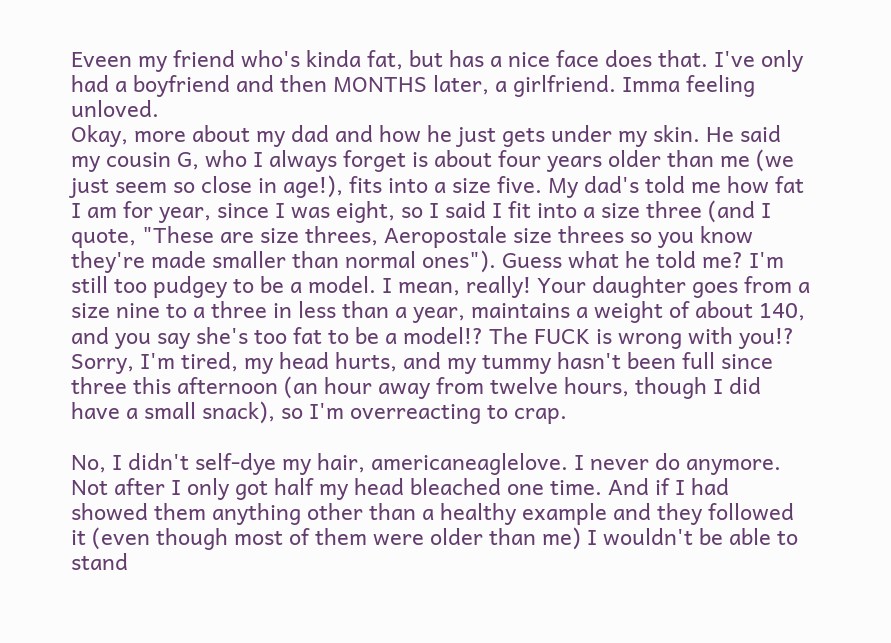Eveen my friend who's kinda fat, but has a nice face does that. I've only had a boyfriend and then MONTHS later, a girlfriend. Imma feeling unloved.
Okay, more about my dad and how he just gets under my skin. He said my cousin G, who I always forget is about four years older than me (we just seem so close in age!), fits into a size five. My dad's told me how fat I am for year, since I was eight, so I said I fit into a size three (and I quote, "These are size threes, Aeropostale size threes so you know they're made smaller than normal ones"). Guess what he told me? I'm still too pudgey to be a model. I mean, really! Your daughter goes from a size nine to a three in less than a year, maintains a weight of about 140, and you say she's too fat to be a model!? The FUCK is wrong with you!? Sorry, I'm tired, my head hurts, and my tummy hasn't been full since three this afternoon (an hour away from twelve hours, though I did have a small snack), so I'm overreacting to crap.

No, I didn't self-dye my hair, americaneaglelove. I never do anymore. Not after I only got half my head bleached one time. And if I had showed them anything other than a healthy example and they followed it (even though most of them were older than me) I wouldn't be able to stand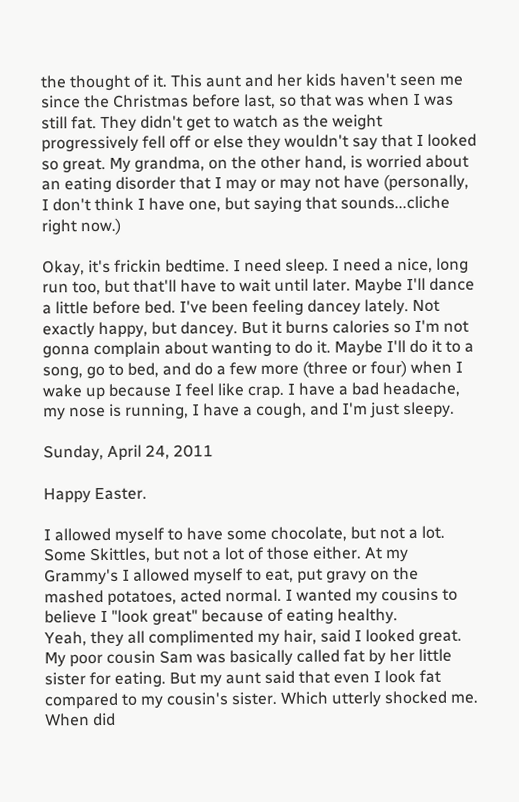the thought of it. This aunt and her kids haven't seen me since the Christmas before last, so that was when I was still fat. They didn't get to watch as the weight progressively fell off or else they wouldn't say that I looked so great. My grandma, on the other hand, is worried about an eating disorder that I may or may not have (personally, I don't think I have one, but saying that sounds...cliche right now.)

Okay, it's frickin bedtime. I need sleep. I need a nice, long run too, but that'll have to wait until later. Maybe I'll dance a little before bed. I've been feeling dancey lately. Not exactly happy, but dancey. But it burns calories so I'm not gonna complain about wanting to do it. Maybe I'll do it to a song, go to bed, and do a few more (three or four) when I wake up because I feel like crap. I have a bad headache, my nose is running, I have a cough, and I'm just sleepy.

Sunday, April 24, 2011

Happy Easter.

I allowed myself to have some chocolate, but not a lot. Some Skittles, but not a lot of those either. At my Grammy's I allowed myself to eat, put gravy on the mashed potatoes, acted normal. I wanted my cousins to believe I "look great" because of eating healthy.
Yeah, they all complimented my hair, said I looked great. My poor cousin Sam was basically called fat by her little sister for eating. But my aunt said that even I look fat compared to my cousin's sister. Which utterly shocked me. When did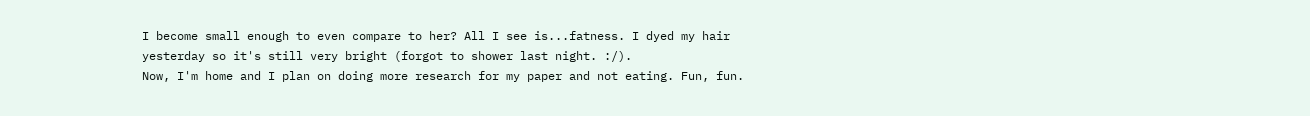I become small enough to even compare to her? All I see is...fatness. I dyed my hair yesterday so it's still very bright (forgot to shower last night. :/).
Now, I'm home and I plan on doing more research for my paper and not eating. Fun, fun.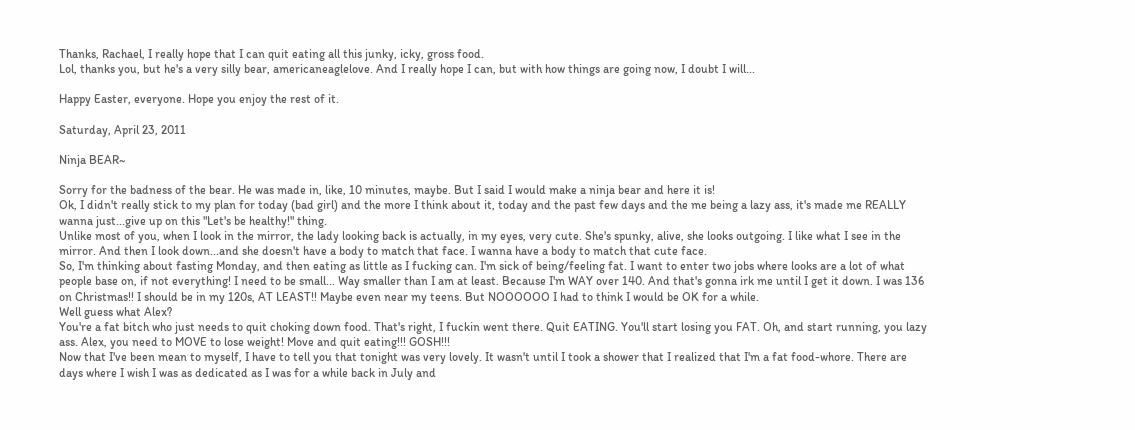Thanks, Rachael, I really hope that I can quit eating all this junky, icky, gross food.
Lol, thanks you, but he's a very silly bear, americaneaglelove. And I really hope I can, but with how things are going now, I doubt I will...

Happy Easter, everyone. Hope you enjoy the rest of it.

Saturday, April 23, 2011

Ninja BEAR~

Sorry for the badness of the bear. He was made in, like, 10 minutes, maybe. But I said I would make a ninja bear and here it is!
Ok, I didn't really stick to my plan for today (bad girl) and the more I think about it, today and the past few days and the me being a lazy ass, it's made me REALLY wanna just...give up on this "Let's be healthy!" thing.
Unlike most of you, when I look in the mirror, the lady looking back is actually, in my eyes, very cute. She's spunky, alive, she looks outgoing. I like what I see in the mirror. And then I look down...and she doesn't have a body to match that face. I wanna have a body to match that cute face.
So, I'm thinking about fasting Monday, and then eating as little as I fucking can. I'm sick of being/feeling fat. I want to enter two jobs where looks are a lot of what people base on, if not everything! I need to be small... Way smaller than I am at least. Because I'm WAY over 140. And that's gonna irk me until I get it down. I was 136 on Christmas!! I should be in my 120s, AT LEAST!! Maybe even near my teens. But NOOOOOO I had to think I would be OK for a while.
Well guess what Alex?
You're a fat bitch who just needs to quit choking down food. That's right, I fuckin went there. Quit EATING. You'll start losing you FAT. Oh, and start running, you lazy ass. Alex, you need to MOVE to lose weight! Move and quit eating!!! GOSH!!!
Now that I've been mean to myself, I have to tell you that tonight was very lovely. It wasn't until I took a shower that I realized that I'm a fat food-whore. There are days where I wish I was as dedicated as I was for a while back in July and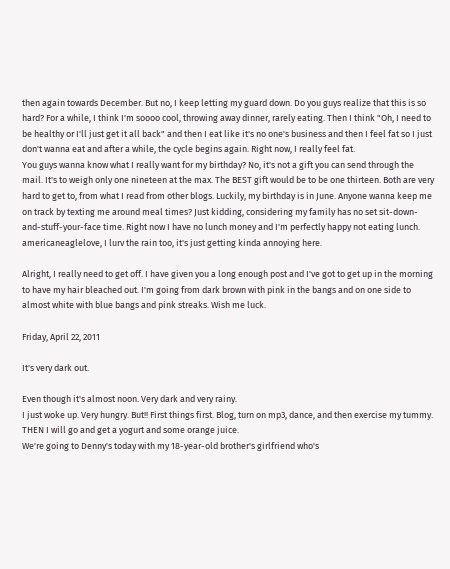then again towards December. But no, I keep letting my guard down. Do you guys realize that this is so hard? For a while, I think I'm soooo cool, throwing away dinner, rarely eating. Then I think "Oh, I need to be healthy or I'll just get it all back" and then I eat like it's no one's business and then I feel fat so I just don't wanna eat and after a while, the cycle begins again. Right now, I really feel fat.
You guys wanna know what I really want for my birthday? No, it's not a gift you can send through the mail. It's to weigh only one nineteen at the max. The BEST gift would be to be one thirteen. Both are very hard to get to, from what I read from other blogs. Luckily, my birthday is in June. Anyone wanna keep me on track by texting me around meal times? Just kidding, considering my family has no set sit-down-and-stuff-your-face time. Right now I have no lunch money and I'm perfectly happy not eating lunch.
americaneaglelove, I lurv the rain too, it's just getting kinda annoying here.

Alright, I really need to get off. I have given you a long enough post and I've got to get up in the morning to have my hair bleached out. I'm going from dark brown with pink in the bangs and on one side to almost white with blue bangs and pink streaks. Wish me luck.

Friday, April 22, 2011

It's very dark out.

Even though it's almost noon. Very dark and very rainy.
I just woke up. Very hungry. But!! First things first. Blog, turn on mp3, dance, and then exercise my tummy. THEN I will go and get a yogurt and some orange juice.
We're going to Denny's today with my 18-year-old brother's girlfriend who's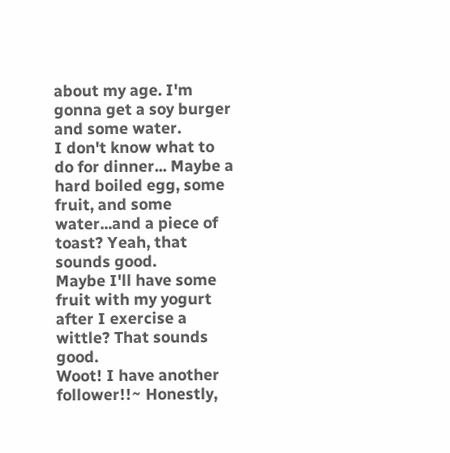about my age. I'm gonna get a soy burger and some water.
I don't know what to do for dinner... Maybe a hard boiled egg, some fruit, and some water...and a piece of toast? Yeah, that sounds good.
Maybe I'll have some fruit with my yogurt after I exercise a wittle? That sounds good.
Woot! I have another follower!!~ Honestly,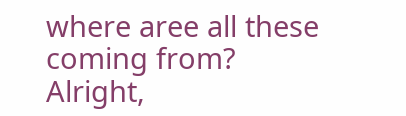where aree all these coming from?
Alright,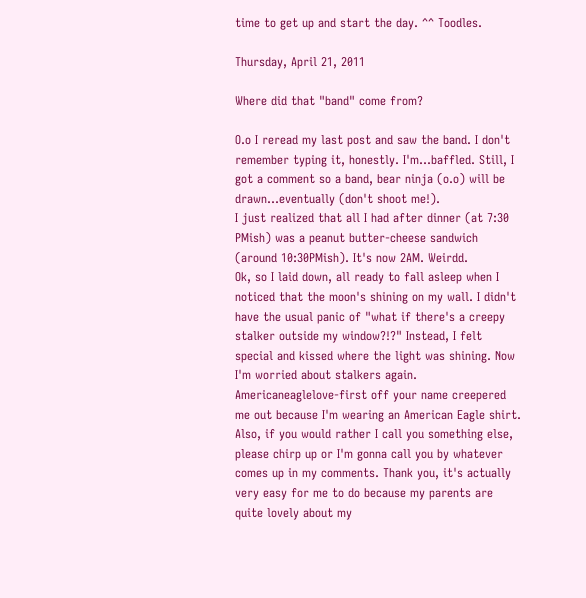time to get up and start the day. ^^ Toodles.

Thursday, April 21, 2011

Where did that "band" come from?

O.o I reread my last post and saw the band. I don't remember typing it, honestly. I'm...baffled. Still, I got a comment so a band, bear ninja (o.o) will be drawn...eventually (don't shoot me!).
I just realized that all I had after dinner (at 7:30 PMish) was a peanut butter-cheese sandwich (around 10:30PMish). It's now 2AM. Weirdd.
Ok, so I laid down, all ready to fall asleep when I noticed that the moon's shining on my wall. I didn't have the usual panic of "what if there's a creepy stalker outside my window?!?" Instead, I felt special and kissed where the light was shining. Now I'm worried about stalkers again.
Americaneaglelove-first off your name creepered me out because I'm wearing an American Eagle shirt. Also, if you would rather I call you something else, please chirp up or I'm gonna call you by whatever comes up in my comments. Thank you, it's actually very easy for me to do because my parents are quite lovely about my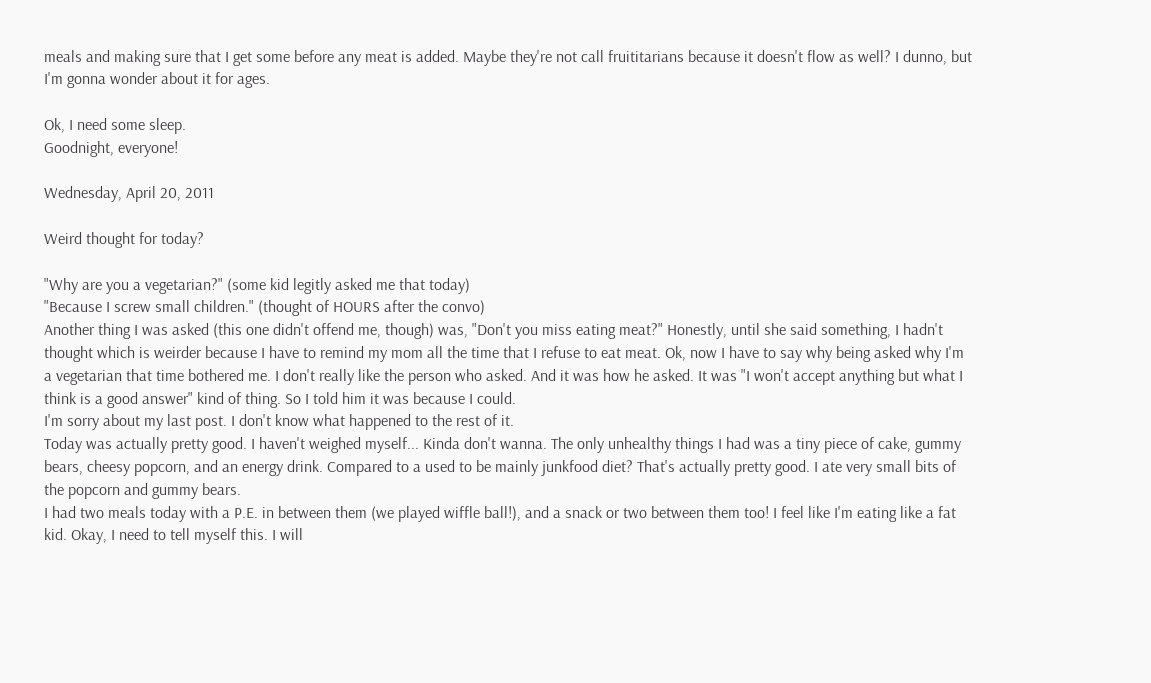meals and making sure that I get some before any meat is added. Maybe they're not call fruititarians because it doesn't flow as well? I dunno, but I'm gonna wonder about it for ages.

Ok, I need some sleep.
Goodnight, everyone!

Wednesday, April 20, 2011

Weird thought for today?

"Why are you a vegetarian?" (some kid legitly asked me that today)
"Because I screw small children." (thought of HOURS after the convo)
Another thing I was asked (this one didn't offend me, though) was, "Don't you miss eating meat?" Honestly, until she said something, I hadn't thought which is weirder because I have to remind my mom all the time that I refuse to eat meat. Ok, now I have to say why being asked why I'm a vegetarian that time bothered me. I don't really like the person who asked. And it was how he asked. It was "I won't accept anything but what I think is a good answer" kind of thing. So I told him it was because I could.
I'm sorry about my last post. I don't know what happened to the rest of it.
Today was actually pretty good. I haven't weighed myself... Kinda don't wanna. The only unhealthy things I had was a tiny piece of cake, gummy bears, cheesy popcorn, and an energy drink. Compared to a used to be mainly junkfood diet? That's actually pretty good. I ate very small bits of the popcorn and gummy bears.
I had two meals today with a P.E. in between them (we played wiffle ball!), and a snack or two between them too! I feel like I'm eating like a fat kid. Okay, I need to tell myself this. I will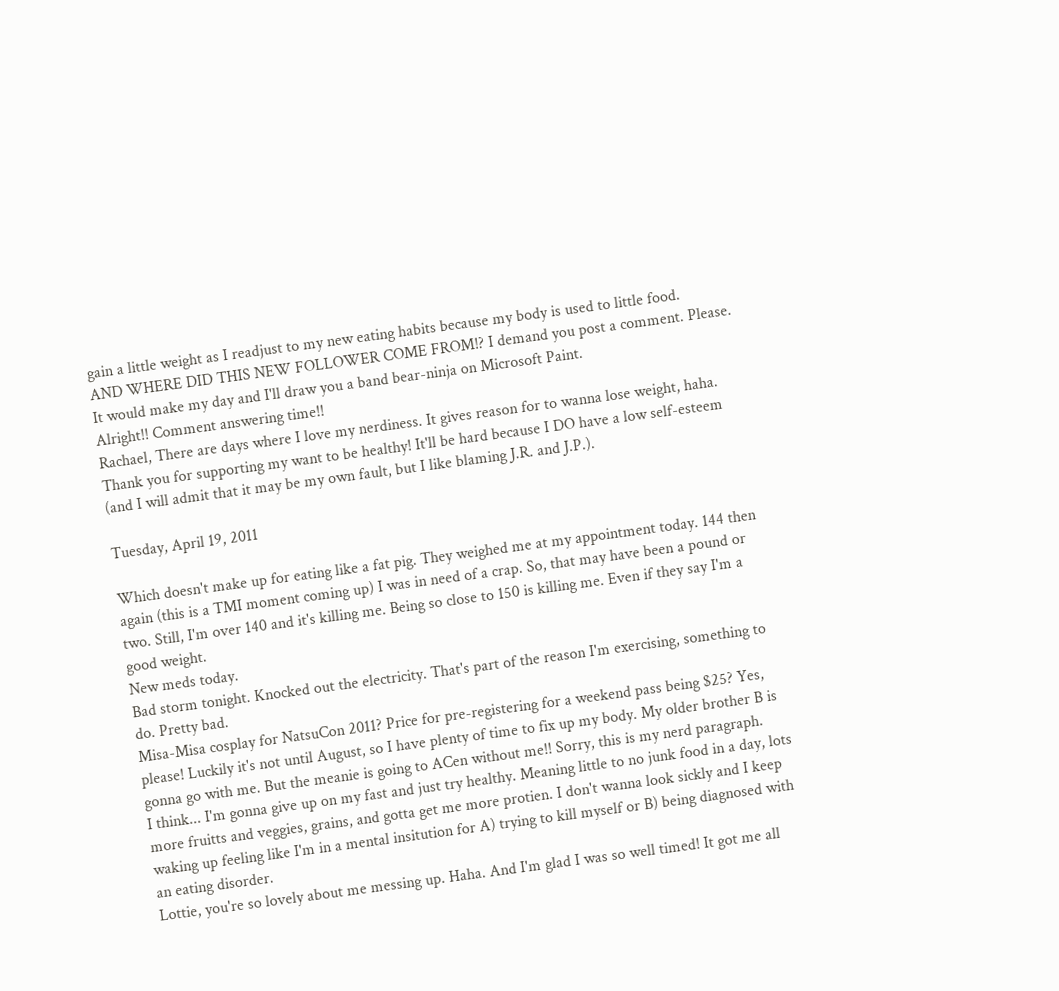gain a little weight as I readjust to my new eating habits because my body is used to little food.
AND WHERE DID THIS NEW FOLLOWER COME FROM!? I demand you post a comment. Please. It would make my day and I'll draw you a band bear-ninja on Microsoft Paint.
Alright!! Comment answering time!!
Rachael, There are days where I love my nerdiness. It gives reason for to wanna lose weight, haha. Thank you for supporting my want to be healthy! It'll be hard because I DO have a low self-esteem (and I will admit that it may be my own fault, but I like blaming J.R. and J.P.).

Tuesday, April 19, 2011

Which doesn't make up for eating like a fat pig. They weighed me at my appointment today. 144 then again (this is a TMI moment coming up) I was in need of a crap. So, that may have been a pound or two. Still, I'm over 140 and it's killing me. Being so close to 150 is killing me. Even if they say I'm a good weight.
New meds today.
Bad storm tonight. Knocked out the electricity. That's part of the reason I'm exercising, something to do. Pretty bad.
Misa-Misa cosplay for NatsuCon 2011? Price for pre-registering for a weekend pass being $25? Yes, please! Luckily it's not until August, so I have plenty of time to fix up my body. My older brother B is gonna go with me. But the meanie is going to ACen without me!! Sorry, this is my nerd paragraph.
I think... I'm gonna give up on my fast and just try healthy. Meaning little to no junk food in a day, lots more fruitts and veggies, grains, and gotta get me more protien. I don't wanna look sickly and I keep waking up feeling like I'm in a mental insitution for A) trying to kill myself or B) being diagnosed with an eating disorder.
Lottie, you're so lovely about me messing up. Haha. And I'm glad I was so well timed! It got me all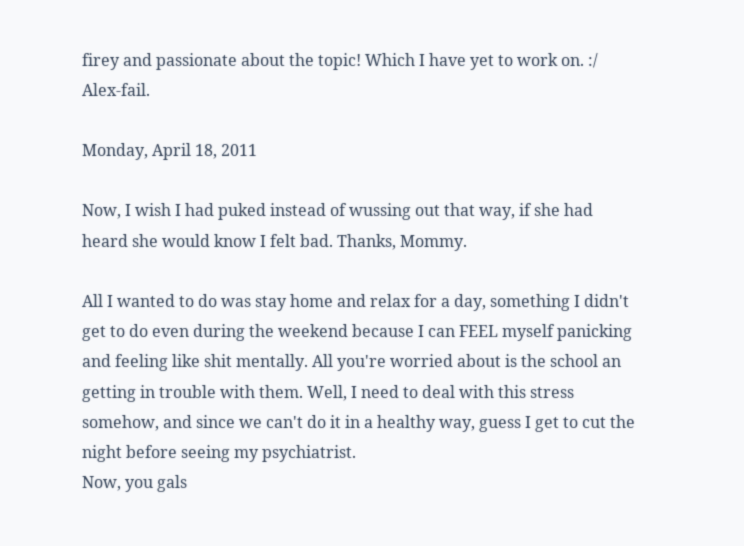firey and passionate about the topic! Which I have yet to work on. :/ Alex-fail.

Monday, April 18, 2011

Now, I wish I had puked instead of wussing out that way, if she had heard she would know I felt bad. Thanks, Mommy.

All I wanted to do was stay home and relax for a day, something I didn't get to do even during the weekend because I can FEEL myself panicking and feeling like shit mentally. All you're worried about is the school an getting in trouble with them. Well, I need to deal with this stress somehow, and since we can't do it in a healthy way, guess I get to cut the night before seeing my psychiatrist.
Now, you gals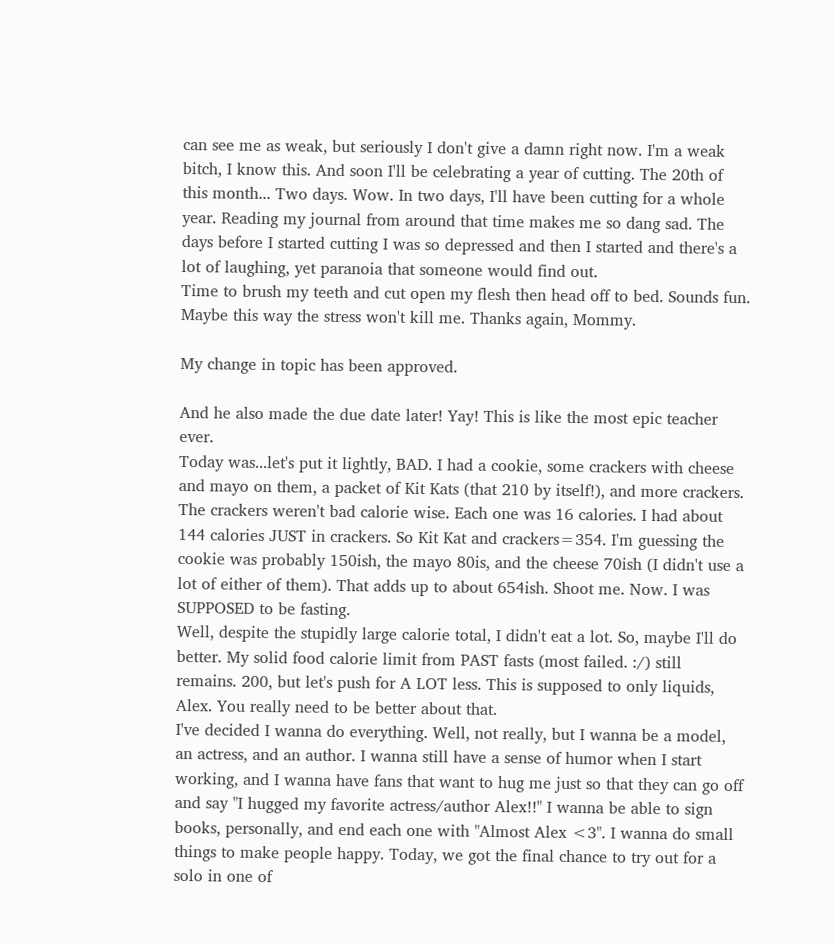can see me as weak, but seriously I don't give a damn right now. I'm a weak bitch, I know this. And soon I'll be celebrating a year of cutting. The 20th of this month... Two days. Wow. In two days, I'll have been cutting for a whole year. Reading my journal from around that time makes me so dang sad. The days before I started cutting I was so depressed and then I started and there's a lot of laughing, yet paranoia that someone would find out.
Time to brush my teeth and cut open my flesh then head off to bed. Sounds fun. Maybe this way the stress won't kill me. Thanks again, Mommy.

My change in topic has been approved.

And he also made the due date later! Yay! This is like the most epic teacher ever.
Today was...let's put it lightly, BAD. I had a cookie, some crackers with cheese and mayo on them, a packet of Kit Kats (that 210 by itself!), and more crackers. The crackers weren't bad calorie wise. Each one was 16 calories. I had about 144 calories JUST in crackers. So Kit Kat and crackers=354. I'm guessing the cookie was probably 150ish, the mayo 80is, and the cheese 70ish (I didn't use a lot of either of them). That adds up to about 654ish. Shoot me. Now. I was SUPPOSED to be fasting.
Well, despite the stupidly large calorie total, I didn't eat a lot. So, maybe I'll do better. My solid food calorie limit from PAST fasts (most failed. :/) still remains. 200, but let's push for A LOT less. This is supposed to only liquids, Alex. You really need to be better about that.
I've decided I wanna do everything. Well, not really, but I wanna be a model, an actress, and an author. I wanna still have a sense of humor when I start working, and I wanna have fans that want to hug me just so that they can go off and say "I hugged my favorite actress/author Alex!!" I wanna be able to sign books, personally, and end each one with "Almost Alex <3". I wanna do small things to make people happy. Today, we got the final chance to try out for a solo in one of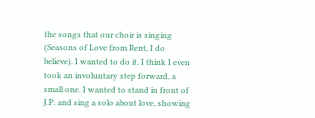the songs that our choir is singing (Seasons of Love from Rent, I do believe). I wanted to do it. I think I even took an involuntary step forward, a small one. I wanted to stand in front of J.P. and sing a solo about love, showing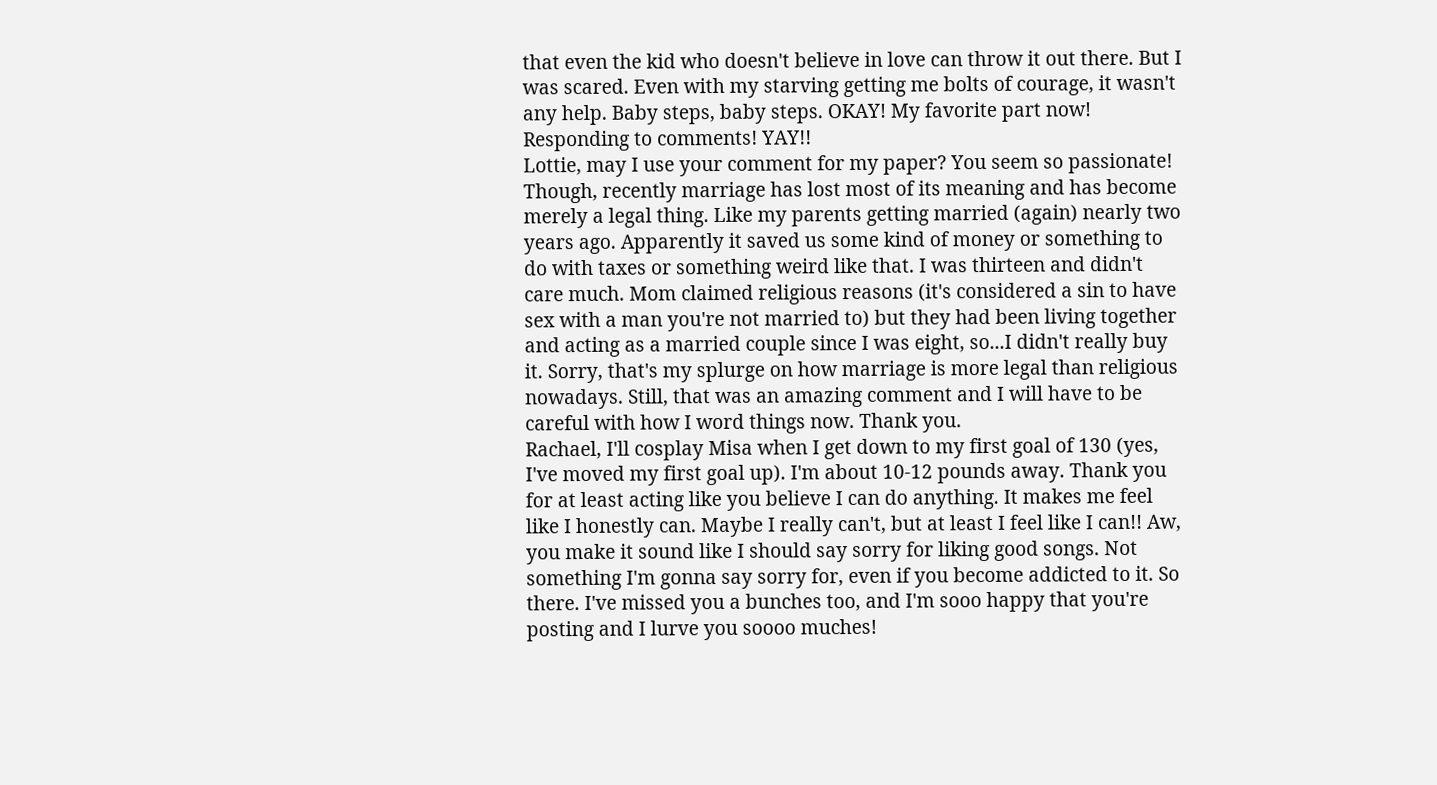that even the kid who doesn't believe in love can throw it out there. But I was scared. Even with my starving getting me bolts of courage, it wasn't any help. Baby steps, baby steps. OKAY! My favorite part now! Responding to comments! YAY!!
Lottie, may I use your comment for my paper? You seem so passionate! Though, recently marriage has lost most of its meaning and has become merely a legal thing. Like my parents getting married (again) nearly two years ago. Apparently it saved us some kind of money or something to do with taxes or something weird like that. I was thirteen and didn't care much. Mom claimed religious reasons (it's considered a sin to have sex with a man you're not married to) but they had been living together and acting as a married couple since I was eight, so...I didn't really buy it. Sorry, that's my splurge on how marriage is more legal than religious nowadays. Still, that was an amazing comment and I will have to be careful with how I word things now. Thank you.
Rachael, I'll cosplay Misa when I get down to my first goal of 130 (yes, I've moved my first goal up). I'm about 10-12 pounds away. Thank you for at least acting like you believe I can do anything. It makes me feel like I honestly can. Maybe I really can't, but at least I feel like I can!! Aw, you make it sound like I should say sorry for liking good songs. Not something I'm gonna say sorry for, even if you become addicted to it. So there. I've missed you a bunches too, and I'm sooo happy that you're posting and I lurve you soooo muches!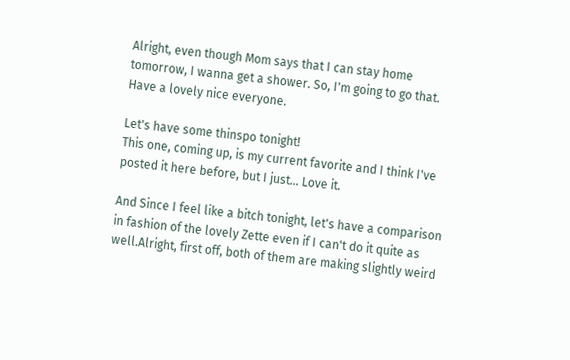Alright, even though Mom says that I can stay home tomorrow, I wanna get a shower. So, I'm going to go that. Have a lovely nice everyone.

Let's have some thinspo tonight!
This one, coming up, is my current favorite and I think I've posted it here before, but I just... Love it.

And Since I feel like a bitch tonight, let's have a comparison in fashion of the lovely Zette even if I can't do it quite as well.Alright, first off, both of them are making slightly weird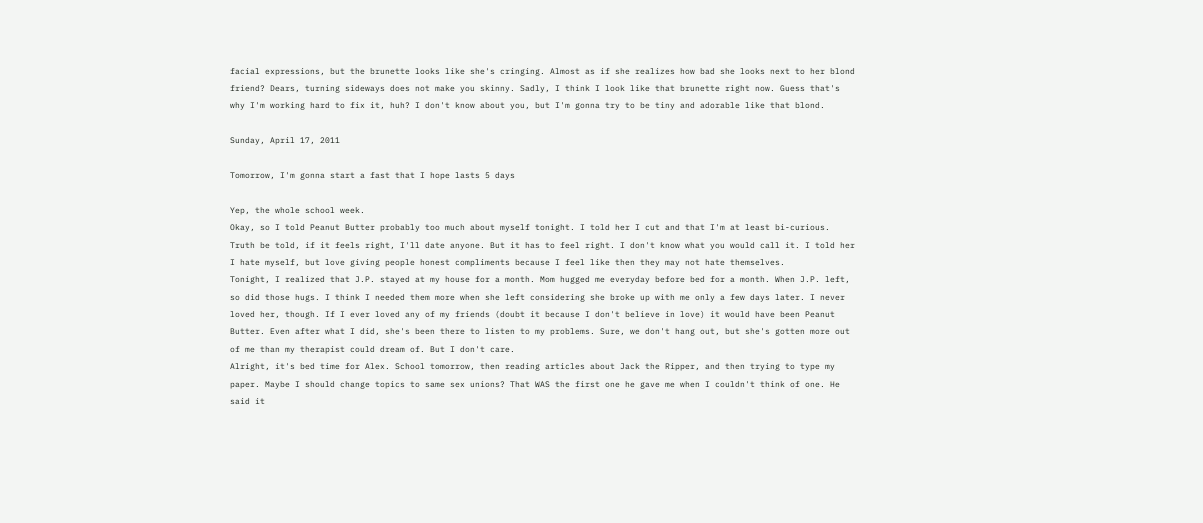facial expressions, but the brunette looks like she's cringing. Almost as if she realizes how bad she looks next to her blond friend? Dears, turning sideways does not make you skinny. Sadly, I think I look like that brunette right now. Guess that's why I'm working hard to fix it, huh? I don't know about you, but I'm gonna try to be tiny and adorable like that blond.

Sunday, April 17, 2011

Tomorrow, I'm gonna start a fast that I hope lasts 5 days

Yep, the whole school week.
Okay, so I told Peanut Butter probably too much about myself tonight. I told her I cut and that I'm at least bi-curious. Truth be told, if it feels right, I'll date anyone. But it has to feel right. I don't know what you would call it. I told her I hate myself, but love giving people honest compliments because I feel like then they may not hate themselves.
Tonight, I realized that J.P. stayed at my house for a month. Mom hugged me everyday before bed for a month. When J.P. left, so did those hugs. I think I needed them more when she left considering she broke up with me only a few days later. I never loved her, though. If I ever loved any of my friends (doubt it because I don't believe in love) it would have been Peanut Butter. Even after what I did, she's been there to listen to my problems. Sure, we don't hang out, but she's gotten more out of me than my therapist could dream of. But I don't care.
Alright, it's bed time for Alex. School tomorrow, then reading articles about Jack the Ripper, and then trying to type my paper. Maybe I should change topics to same sex unions? That WAS the first one he gave me when I couldn't think of one. He said it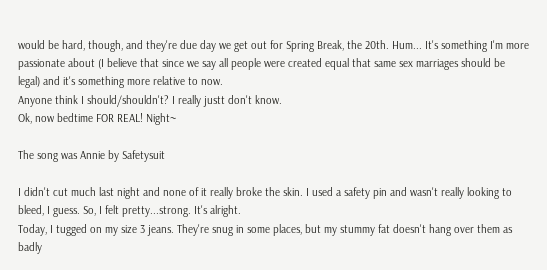would be hard, though, and they're due day we get out for Spring Break, the 20th. Hum... It's something I'm more passionate about (I believe that since we say all people were created equal that same sex marriages should be legal) and it's something more relative to now.
Anyone think I should/shouldn't? I really justt don't know.
Ok, now bedtime FOR REAL! Night~

The song was Annie by Safetysuit

I didn't cut much last night and none of it really broke the skin. I used a safety pin and wasn't really looking to bleed, I guess. So, I felt pretty...strong. It's alright.
Today, I tugged on my size 3 jeans. They're snug in some places, but my stummy fat doesn't hang over them as badly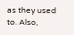as they used to. Also,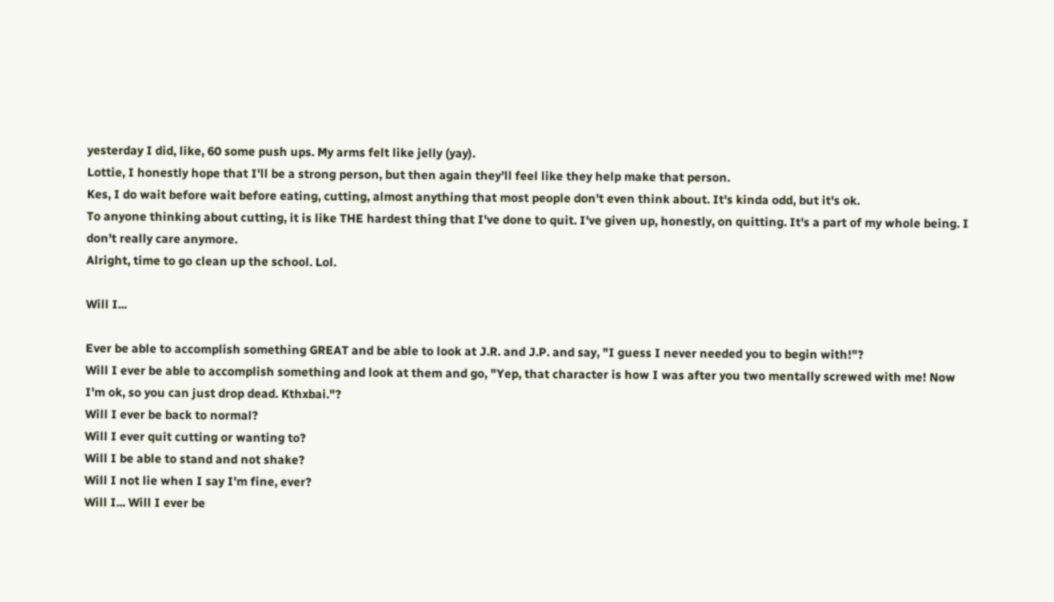yesterday I did, like, 60 some push ups. My arms felt like jelly (yay).
Lottie, I honestly hope that I'll be a strong person, but then again they'll feel like they help make that person.
Kes, I do wait before wait before eating, cutting, almost anything that most people don't even think about. It's kinda odd, but it's ok.
To anyone thinking about cutting, it is like THE hardest thing that I've done to quit. I've given up, honestly, on quitting. It's a part of my whole being. I don't really care anymore.
Alright, time to go clean up the school. Lol.

Will I...

Ever be able to accomplish something GREAT and be able to look at J.R. and J.P. and say, "I guess I never needed you to begin with!"?
Will I ever be able to accomplish something and look at them and go, "Yep, that character is how I was after you two mentally screwed with me! Now I'm ok, so you can just drop dead. Kthxbai."?
Will I ever be back to normal?
Will I ever quit cutting or wanting to?
Will I be able to stand and not shake?
Will I not lie when I say I'm fine, ever?
Will I... Will I ever be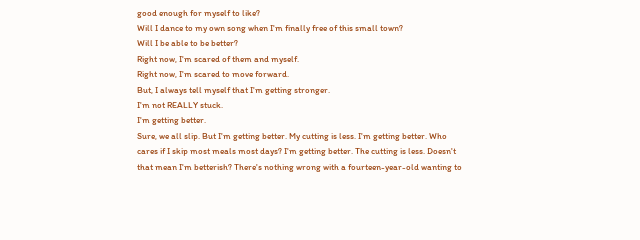good enough for myself to like?
Will I dance to my own song when I'm finally free of this small town?
Will I be able to be better?
Right now, I'm scared of them and myself.
Right now, I'm scared to move forward.
But, I always tell myself that I'm getting stronger.
I'm not REALLY stuck.
I'm getting better.
Sure, we all slip. But I'm getting better. My cutting is less. I'm getting better. Who cares if I skip most meals most days? I'm getting better. The cutting is less. Doesn't that mean I'm betterish? There's nothing wrong with a fourteen-year-old wanting to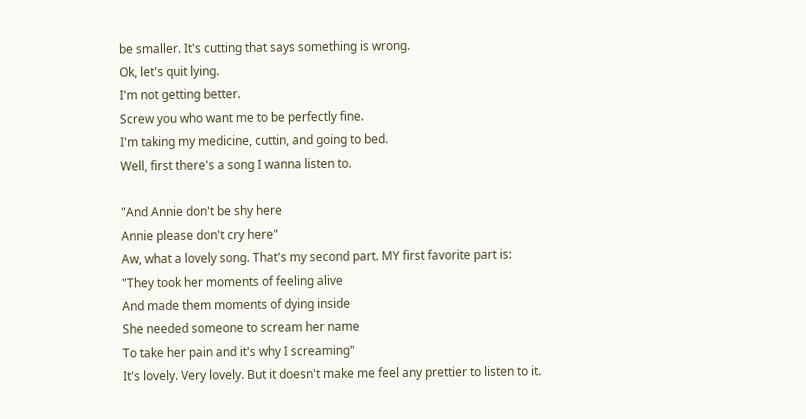be smaller. It's cutting that says something is wrong.
Ok, let's quit lying.
I'm not getting better.
Screw you who want me to be perfectly fine.
I'm taking my medicine, cuttin, and going to bed.
Well, first there's a song I wanna listen to.

"And Annie don't be shy here
Annie please don't cry here"
Aw, what a lovely song. That's my second part. MY first favorite part is:
"They took her moments of feeling alive
And made them moments of dying inside
She needed someone to scream her name
To take her pain and it's why I screaming"
It's lovely. Very lovely. But it doesn't make me feel any prettier to listen to it.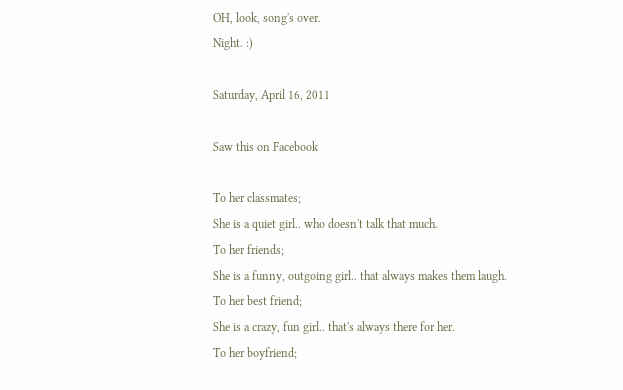OH, look, song's over.
Night. :)

Saturday, April 16, 2011

Saw this on Facebook

To her classmates;
She is a quiet girl.. who doesn't talk that much.
To her friends;
She is a funny, outgoing girl.. that always makes them laugh.
To her best friend;
She is a crazy, fun girl.. that's always there for her.
To her boyfriend;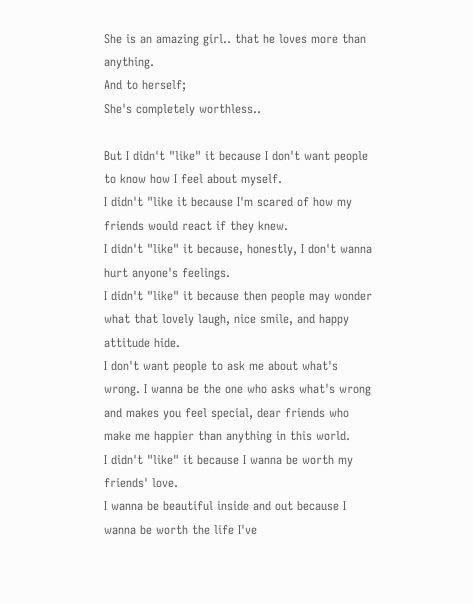She is an amazing girl.. that he loves more than anything.
And to herself;
She's completely worthless..

But I didn't "like" it because I don't want people to know how I feel about myself.
I didn't "like it because I'm scared of how my friends would react if they knew.
I didn't "like" it because, honestly, I don't wanna hurt anyone's feelings.
I didn't "like" it because then people may wonder what that lovely laugh, nice smile, and happy attitude hide.
I don't want people to ask me about what's wrong. I wanna be the one who asks what's wrong and makes you feel special, dear friends who make me happier than anything in this world.
I didn't "like" it because I wanna be worth my friends' love.
I wanna be beautiful inside and out because I wanna be worth the life I've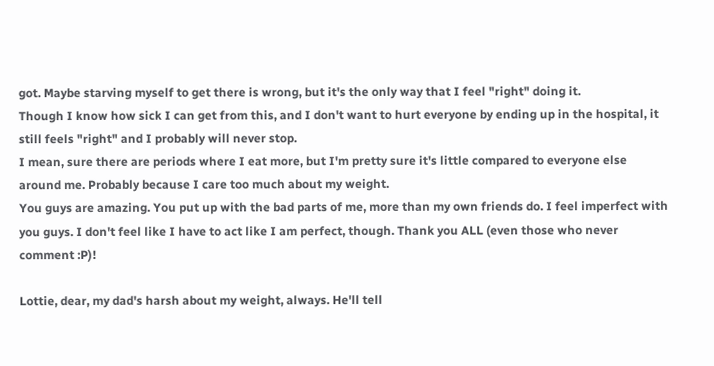got. Maybe starving myself to get there is wrong, but it's the only way that I feel "right" doing it.
Though I know how sick I can get from this, and I don't want to hurt everyone by ending up in the hospital, it still feels "right" and I probably will never stop.
I mean, sure there are periods where I eat more, but I'm pretty sure it's little compared to everyone else around me. Probably because I care too much about my weight.
You guys are amazing. You put up with the bad parts of me, more than my own friends do. I feel imperfect with you guys. I don't feel like I have to act like I am perfect, though. Thank you ALL (even those who never comment :P)!

Lottie, dear, my dad's harsh about my weight, always. He'll tell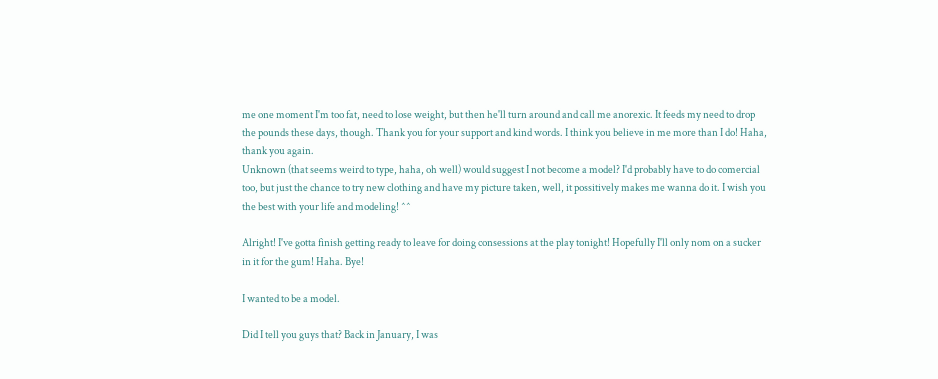me one moment I'm too fat, need to lose weight, but then he'll turn around and call me anorexic. It feeds my need to drop the pounds these days, though. Thank you for your support and kind words. I think you believe in me more than I do! Haha, thank you again.
Unknown (that seems weird to type, haha, oh well) would suggest I not become a model? I'd probably have to do comercial too, but just the chance to try new clothing and have my picture taken, well, it possitively makes me wanna do it. I wish you the best with your life and modeling! ^^

Alright! I've gotta finish getting ready to leave for doing consessions at the play tonight! Hopefully I'll only nom on a sucker in it for the gum! Haha. Bye!

I wanted to be a model.

Did I tell you guys that? Back in January, I was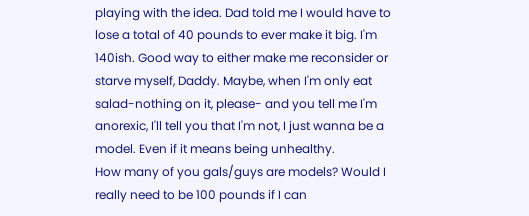playing with the idea. Dad told me I would have to lose a total of 40 pounds to ever make it big. I'm 140ish. Good way to either make me reconsider or starve myself, Daddy. Maybe, when I'm only eat salad-nothing on it, please- and you tell me I'm anorexic, I'll tell you that I'm not, I just wanna be a model. Even if it means being unhealthy.
How many of you gals/guys are models? Would I really need to be 100 pounds if I can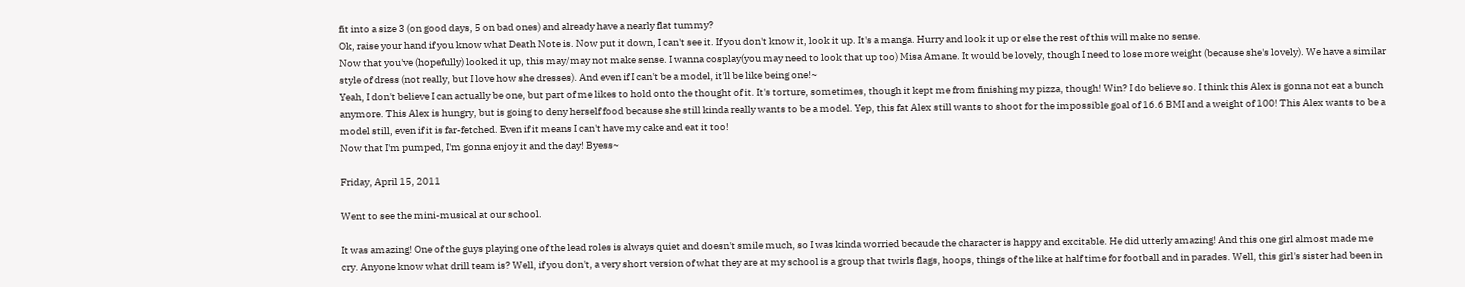fit into a size 3 (on good days, 5 on bad ones) and already have a nearly flat tummy?
Ok, raise your hand if you know what Death Note is. Now put it down, I can't see it. If you don't know it, look it up. It's a manga. Hurry and look it up or else the rest of this will make no sense.
Now that you've (hopefully) looked it up, this may/may not make sense. I wanna cosplay(you may need to look that up too) Misa Amane. It would be lovely, though I need to lose more weight (because she's lovely). We have a similar style of dress (not really, but I love how she dresses). And even if I can't be a model, it'll be like being one!~
Yeah, I don't believe I can actually be one, but part of me likes to hold onto the thought of it. It's torture, sometimes, though it kept me from finishing my pizza, though! Win? I do believe so. I think this Alex is gonna not eat a bunch anymore. This Alex is hungry, but is going to deny herself food because she still kinda really wants to be a model. Yep, this fat Alex still wants to shoot for the impossible goal of 16.6 BMI and a weight of 100! This Alex wants to be a model still, even if it is far-fetched. Even if it means I can't have my cake and eat it too!
Now that I'm pumped, I'm gonna enjoy it and the day! Byess~

Friday, April 15, 2011

Went to see the mini-musical at our school.

It was amazing! One of the guys playing one of the lead roles is always quiet and doesn't smile much, so I was kinda worried becaude the character is happy and excitable. He did utterly amazing! And this one girl almost made me cry. Anyone know what drill team is? Well, if you don't, a very short version of what they are at my school is a group that twirls flags, hoops, things of the like at half time for football and in parades. Well, this girl's sister had been in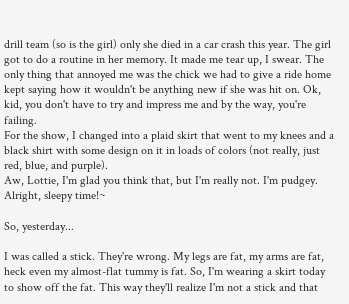drill team (so is the girl) only she died in a car crash this year. The girl got to do a routine in her memory. It made me tear up, I swear. The only thing that annoyed me was the chick we had to give a ride home kept saying how it wouldn't be anything new if she was hit on. Ok, kid, you don't have to try and impress me and by the way, you're failing.
For the show, I changed into a plaid skirt that went to my knees and a black shirt with some design on it in loads of colors (not really, just red, blue, and purple).
Aw, Lottie, I'm glad you think that, but I'm really not. I'm pudgey.
Alright, sleepy time!~

So, yesterday...

I was called a stick. They're wrong. My legs are fat, my arms are fat, heck even my almost-flat tummy is fat. So, I'm wearing a skirt today to show off the fat. This way they'll realize I'm not a stick and that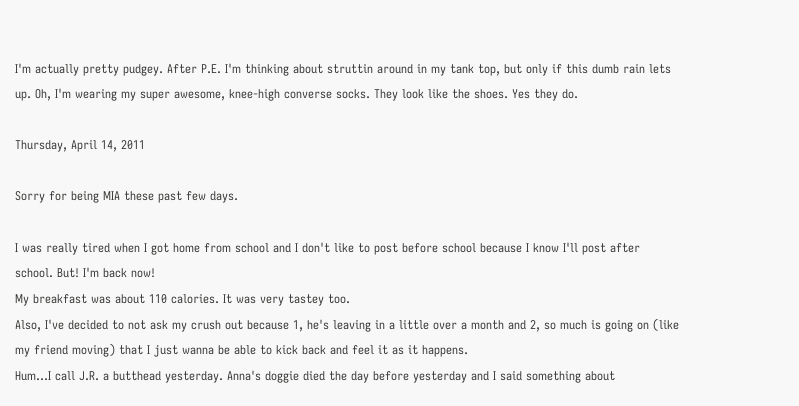I'm actually pretty pudgey. After P.E. I'm thinking about struttin around in my tank top, but only if this dumb rain lets up. Oh, I'm wearing my super awesome, knee-high converse socks. They look like the shoes. Yes they do.

Thursday, April 14, 2011

Sorry for being MIA these past few days.

I was really tired when I got home from school and I don't like to post before school because I know I'll post after school. But! I'm back now!
My breakfast was about 110 calories. It was very tastey too.
Also, I've decided to not ask my crush out because 1, he's leaving in a little over a month and 2, so much is going on (like my friend moving) that I just wanna be able to kick back and feel it as it happens.
Hum...I call J.R. a butthead yesterday. Anna's doggie died the day before yesterday and I said something about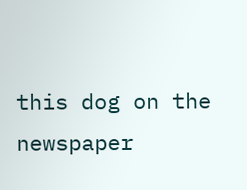this dog on the newspaper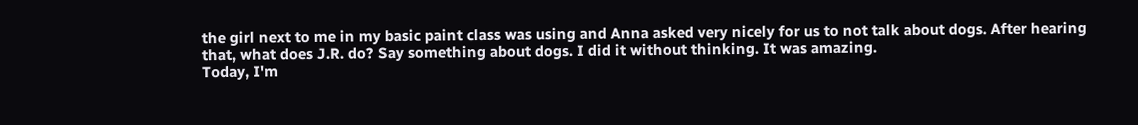the girl next to me in my basic paint class was using and Anna asked very nicely for us to not talk about dogs. After hearing that, what does J.R. do? Say something about dogs. I did it without thinking. It was amazing.
Today, I'm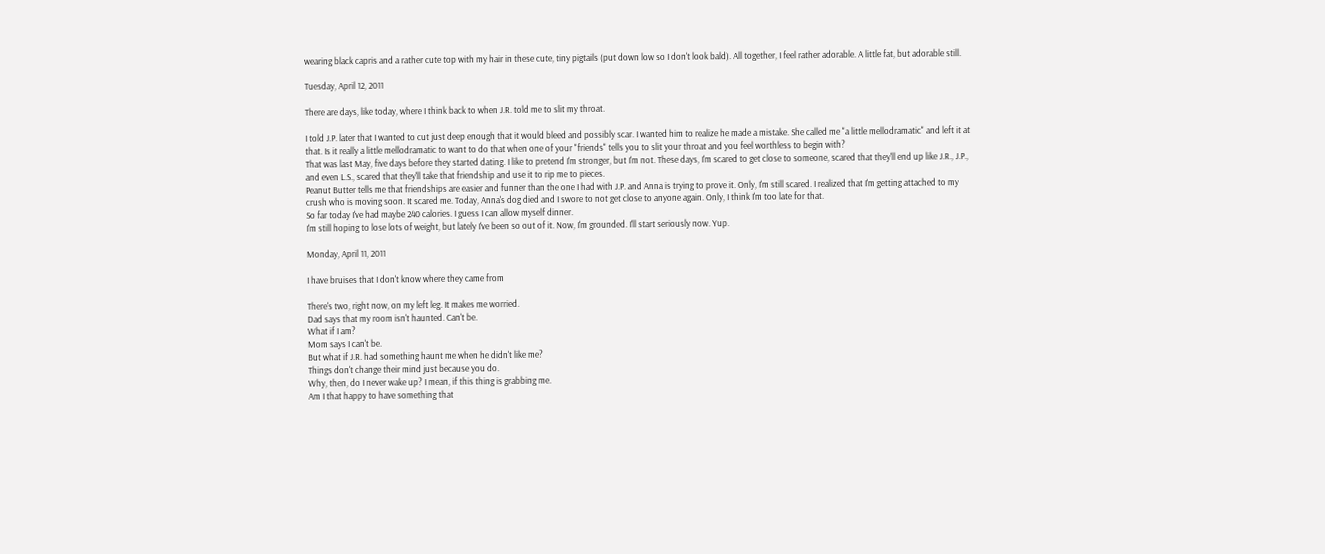wearing black capris and a rather cute top with my hair in these cute, tiny pigtails (put down low so I don't look bald). All together, I feel rather adorable. A little fat, but adorable still.

Tuesday, April 12, 2011

There are days, like today, where I think back to when J.R. told me to slit my throat.

I told J.P. later that I wanted to cut just deep enough that it would bleed and possibly scar. I wanted him to realize he made a mistake. She called me "a little mellodramatic" and left it at that. Is it really a little mellodramatic to want to do that when one of your "friends" tells you to slit your throat and you feel worthless to begin with?
That was last May, five days before they started dating. I like to pretend I'm stronger, but I'm not. These days, I'm scared to get close to someone, scared that they'll end up like J.R., J.P., and even L.S., scared that they'll take that friendship and use it to rip me to pieces.
Peanut Butter tells me that friendships are easier and funner than the one I had with J.P. and Anna is trying to prove it. Only, I'm still scared. I realized that I'm getting attached to my crush who is moving soon. It scared me. Today, Anna's dog died and I swore to not get close to anyone again. Only, I think I'm too late for that.
So far today I've had maybe 240 calories. I guess I can allow myself dinner.
I'm still hoping to lose lots of weight, but lately I've been so out of it. Now, I'm grounded. I'll start seriously now. Yup.

Monday, April 11, 2011

I have bruises that I don't know where they came from

There's two, right now, on my left leg. It makes me worried.
Dad says that my room isn't haunted. Can't be.
What if I am?
Mom says I can't be.
But what if J.R. had something haunt me when he didn't like me?
Things don't change their mind just because you do.
Why, then, do I never wake up? I mean, if this thing is grabbing me.
Am I that happy to have something that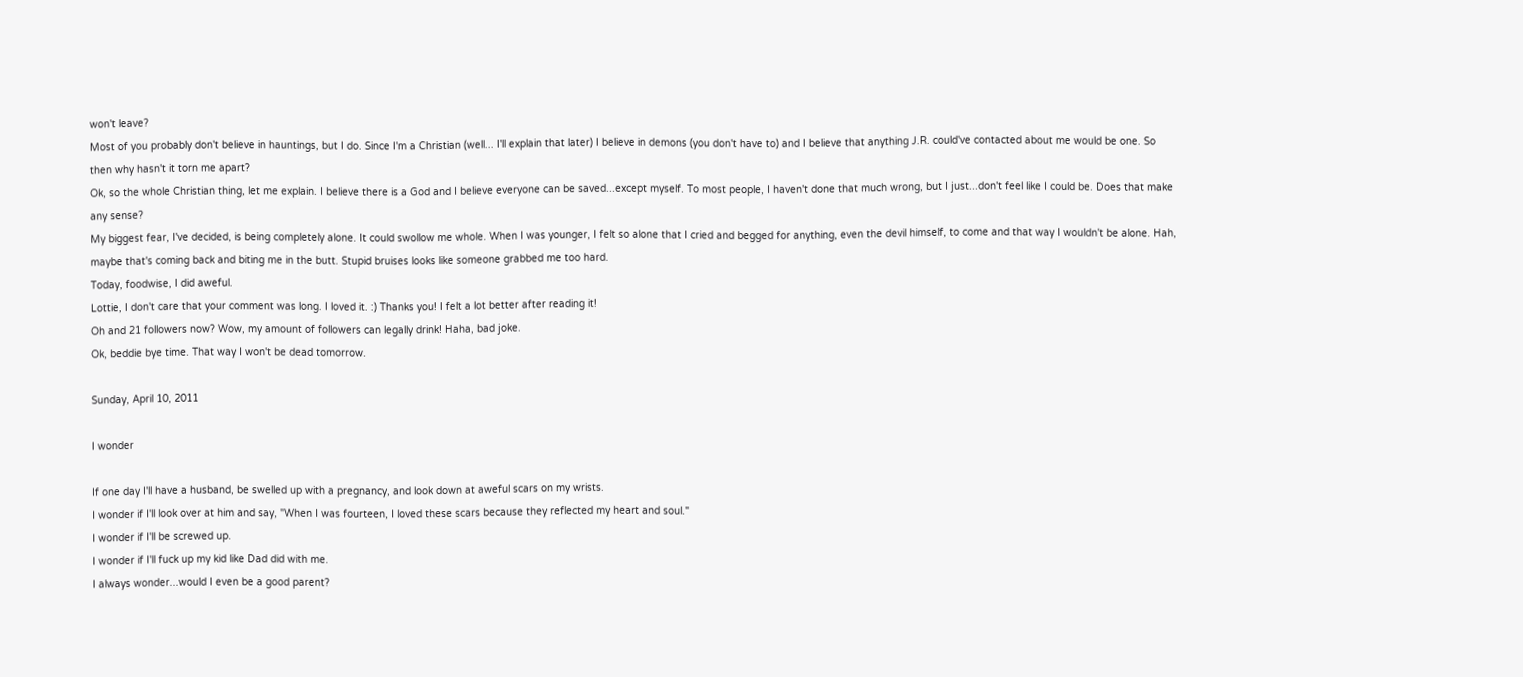won't leave?
Most of you probably don't believe in hauntings, but I do. Since I'm a Christian (well... I'll explain that later) I believe in demons (you don't have to) and I believe that anything J.R. could've contacted about me would be one. So then why hasn't it torn me apart?
Ok, so the whole Christian thing, let me explain. I believe there is a God and I believe everyone can be saved...except myself. To most people, I haven't done that much wrong, but I just...don't feel like I could be. Does that make any sense?
My biggest fear, I've decided, is being completely alone. It could swollow me whole. When I was younger, I felt so alone that I cried and begged for anything, even the devil himself, to come and that way I wouldn't be alone. Hah, maybe that's coming back and biting me in the butt. Stupid bruises looks like someone grabbed me too hard.
Today, foodwise, I did aweful.
Lottie, I don't care that your comment was long. I loved it. :) Thanks you! I felt a lot better after reading it!
Oh and 21 followers now? Wow, my amount of followers can legally drink! Haha, bad joke.
Ok, beddie bye time. That way I won't be dead tomorrow.

Sunday, April 10, 2011

I wonder

If one day I'll have a husband, be swelled up with a pregnancy, and look down at aweful scars on my wrists.
I wonder if I'll look over at him and say, "When I was fourteen, I loved these scars because they reflected my heart and soul."
I wonder if I'll be screwed up.
I wonder if I'll fuck up my kid like Dad did with me.
I always wonder...would I even be a good parent?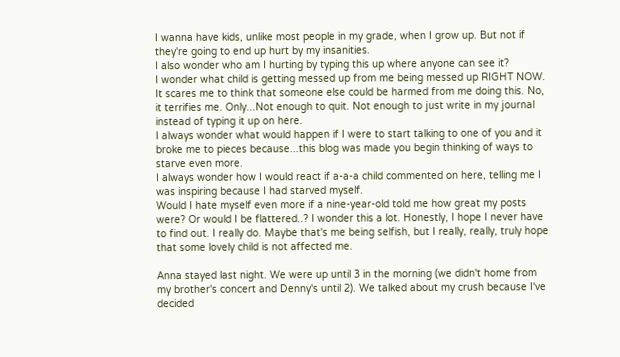I wanna have kids, unlike most people in my grade, when I grow up. But not if they're going to end up hurt by my insanities.
I also wonder who am I hurting by typing this up where anyone can see it?
I wonder what child is getting messed up from me being messed up RIGHT NOW.
It scares me to think that someone else could be harmed from me doing this. No, it terrifies me. Only...Not enough to quit. Not enough to just write in my journal instead of typing it up on here.
I always wonder what would happen if I were to start talking to one of you and it broke me to pieces because...this blog was made you begin thinking of ways to starve even more.
I always wonder how I would react if a-a-a child commented on here, telling me I was inspiring because I had starved myself.
Would I hate myself even more if a nine-year-old told me how great my posts were? Or would I be flattered..? I wonder this a lot. Honestly, I hope I never have to find out. I really do. Maybe that's me being selfish, but I really, really, truly hope that some lovely child is not affected me.

Anna stayed last night. We were up until 3 in the morning (we didn't home from my brother's concert and Denny's until 2). We talked about my crush because I've decided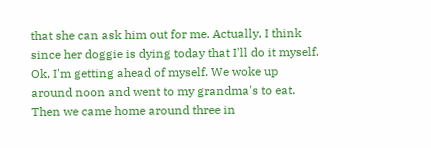that she can ask him out for me. Actually, I think since her doggie is dying today that I'll do it myself. Ok, I'm getting ahead of myself. We woke up around noon and went to my grandma's to eat. Then we came home around three in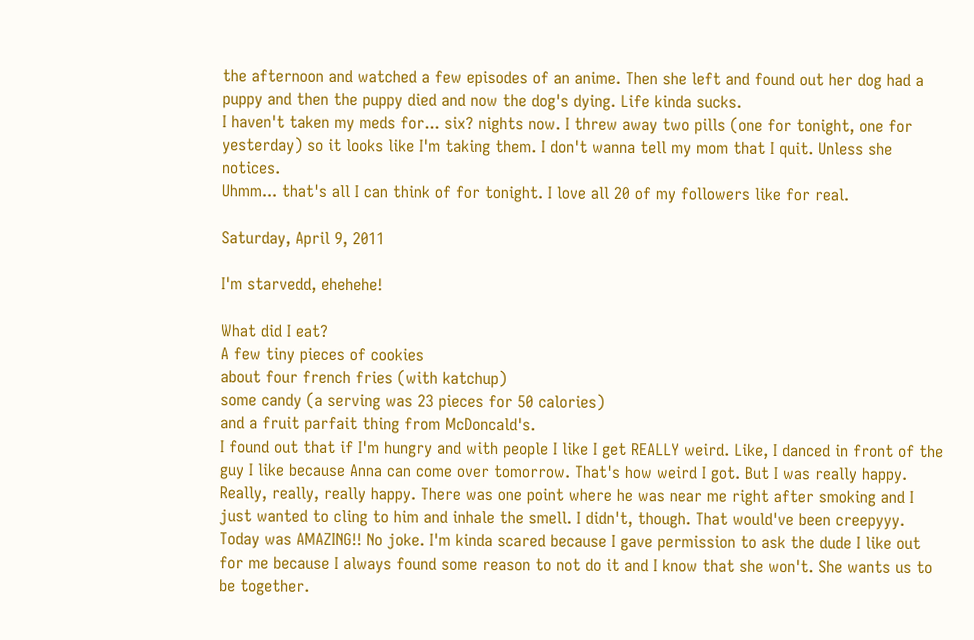the afternoon and watched a few episodes of an anime. Then she left and found out her dog had a puppy and then the puppy died and now the dog's dying. Life kinda sucks.
I haven't taken my meds for... six? nights now. I threw away two pills (one for tonight, one for yesterday) so it looks like I'm taking them. I don't wanna tell my mom that I quit. Unless she notices.
Uhmm... that's all I can think of for tonight. I love all 20 of my followers like for real.

Saturday, April 9, 2011

I'm starvedd, ehehehe!

What did I eat?
A few tiny pieces of cookies
about four french fries (with katchup)
some candy (a serving was 23 pieces for 50 calories)
and a fruit parfait thing from McDoncald's.
I found out that if I'm hungry and with people I like I get REALLY weird. Like, I danced in front of the guy I like because Anna can come over tomorrow. That's how weird I got. But I was really happy. Really, really, really happy. There was one point where he was near me right after smoking and I just wanted to cling to him and inhale the smell. I didn't, though. That would've been creepyyy.
Today was AMAZING!! No joke. I'm kinda scared because I gave permission to ask the dude I like out for me because I always found some reason to not do it and I know that she won't. She wants us to be together.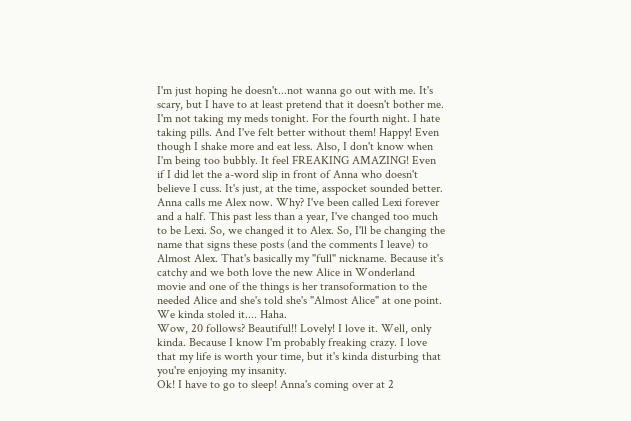I'm just hoping he doesn't...not wanna go out with me. It's scary, but I have to at least pretend that it doesn't bother me.
I'm not taking my meds tonight. For the fourth night. I hate taking pills. And I've felt better without them! Happy! Even though I shake more and eat less. Also, I don't know when I'm being too bubbly. It feel FREAKING AMAZING! Even if I did let the a-word slip in front of Anna who doesn't believe I cuss. It's just, at the time, asspocket sounded better.
Anna calls me Alex now. Why? I've been called Lexi forever and a half. This past less than a year, I've changed too much to be Lexi. So, we changed it to Alex. So, I'll be changing the name that signs these posts (and the comments I leave) to Almost Alex. That's basically my "full" nickname. Because it's catchy and we both love the new Alice in Wonderland movie and one of the things is her transoformation to the needed Alice and she's told she's "Almost Alice" at one point. We kinda stoled it.... Haha.
Wow, 20 follows? Beautiful!! Lovely! I love it. Well, only kinda. Because I know I'm probably freaking crazy. I love that my life is worth your time, but it's kinda disturbing that you're enjoying my insanity.
Ok! I have to go to sleep! Anna's coming over at 2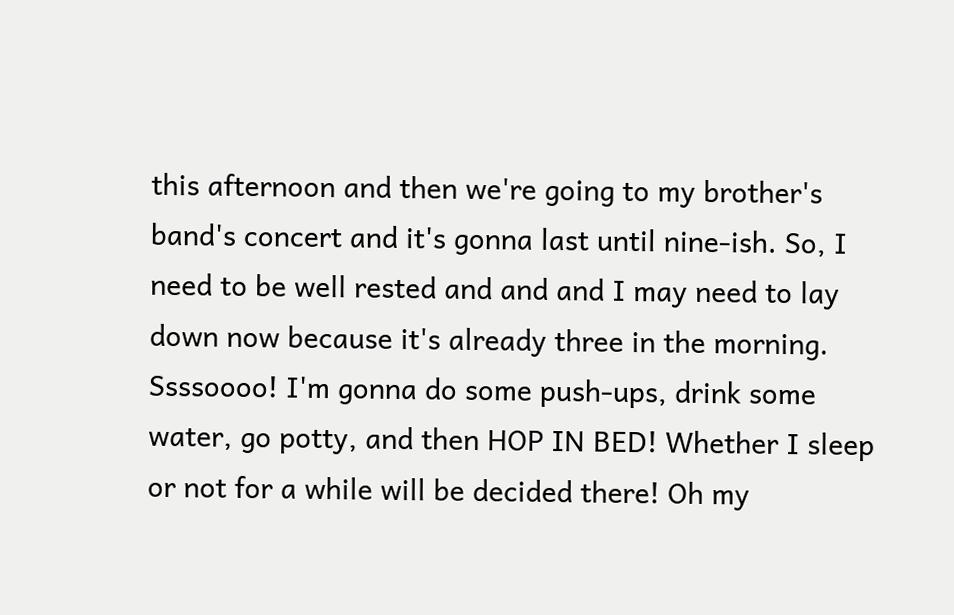this afternoon and then we're going to my brother's band's concert and it's gonna last until nine-ish. So, I need to be well rested and and and I may need to lay down now because it's already three in the morning. Ssssoooo! I'm gonna do some push-ups, drink some water, go potty, and then HOP IN BED! Whether I sleep or not for a while will be decided there! Oh my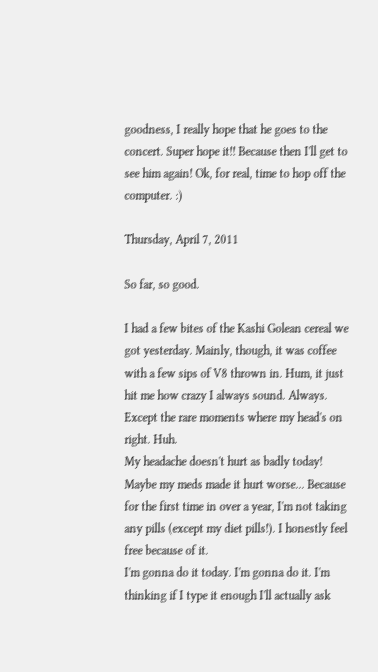goodness, I really hope that he goes to the concert. Super hope it!! Because then I'll get to see him again! Ok, for real, time to hop off the computer. :)

Thursday, April 7, 2011

So far, so good.

I had a few bites of the Kashi Golean cereal we got yesterday. Mainly, though, it was coffee with a few sips of V8 thrown in. Hum, it just hit me how crazy I always sound. Always. Except the rare moments where my head's on right. Huh.
My headache doesn't hurt as badly today! Maybe my meds made it hurt worse... Because for the first time in over a year, I'm not taking any pills (except my diet pills!). I honestly feel free because of it.
I'm gonna do it today. I'm gonna do it. I'm thinking if I type it enough I'll actually ask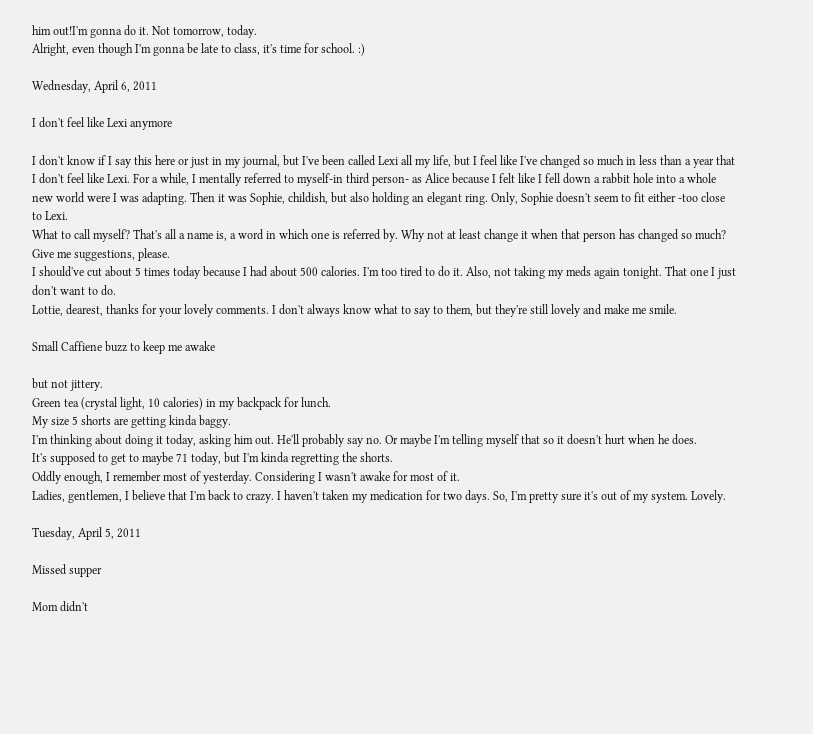him out!I'm gonna do it. Not tomorrow, today.
Alright, even though I'm gonna be late to class, it's time for school. :)

Wednesday, April 6, 2011

I don't feel like Lexi anymore

I don't know if I say this here or just in my journal, but I've been called Lexi all my life, but I feel like I've changed so much in less than a year that I don't feel like Lexi. For a while, I mentally referred to myself-in third person- as Alice because I felt like I fell down a rabbit hole into a whole new world were I was adapting. Then it was Sophie, childish, but also holding an elegant ring. Only, Sophie doesn't seem to fit either -too close to Lexi.
What to call myself? That's all a name is, a word in which one is referred by. Why not at least change it when that person has changed so much? Give me suggestions, please.
I should've cut about 5 times today because I had about 500 calories. I'm too tired to do it. Also, not taking my meds again tonight. That one I just don't want to do.
Lottie, dearest, thanks for your lovely comments. I don't always know what to say to them, but they're still lovely and make me smile.

Small Caffiene buzz to keep me awake

but not jittery.
Green tea (crystal light, 10 calories) in my backpack for lunch.
My size 5 shorts are getting kinda baggy.
I'm thinking about doing it today, asking him out. He'll probably say no. Or maybe I'm telling myself that so it doesn't hurt when he does.
It's supposed to get to maybe 71 today, but I'm kinda regretting the shorts.
Oddly enough, I remember most of yesterday. Considering I wasn't awake for most of it.
Ladies, gentlemen, I believe that I'm back to crazy. I haven't taken my medication for two days. So, I'm pretty sure it's out of my system. Lovely.

Tuesday, April 5, 2011

Missed supper

Mom didn't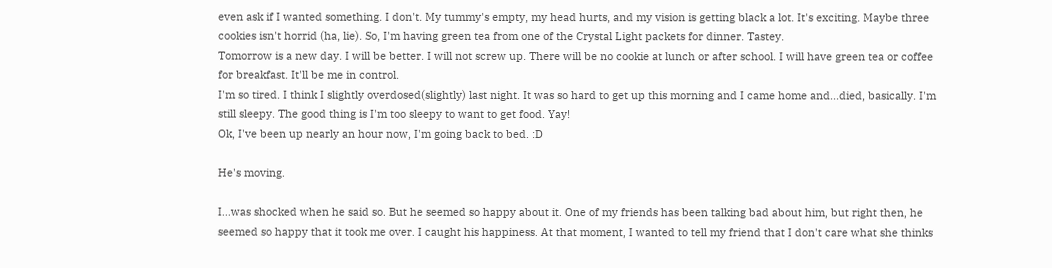even ask if I wanted something. I don't. My tummy's empty, my head hurts, and my vision is getting black a lot. It's exciting. Maybe three cookies isn't horrid (ha, lie). So, I'm having green tea from one of the Crystal Light packets for dinner. Tastey.
Tomorrow is a new day. I will be better. I will not screw up. There will be no cookie at lunch or after school. I will have green tea or coffee for breakfast. It'll be me in control.
I'm so tired. I think I slightly overdosed(slightly) last night. It was so hard to get up this morning and I came home and...died, basically. I'm still sleepy. The good thing is I'm too sleepy to want to get food. Yay!
Ok, I've been up nearly an hour now, I'm going back to bed. :D

He's moving.

I...was shocked when he said so. But he seemed so happy about it. One of my friends has been talking bad about him, but right then, he seemed so happy that it took me over. I caught his happiness. At that moment, I wanted to tell my friend that I don't care what she thinks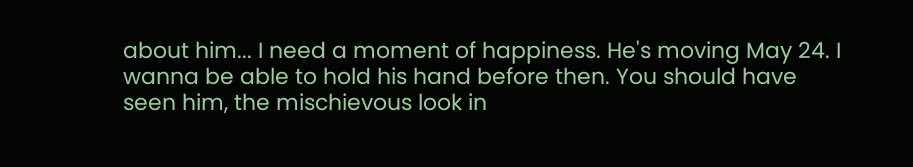about him... I need a moment of happiness. He's moving May 24. I wanna be able to hold his hand before then. You should have seen him, the mischievous look in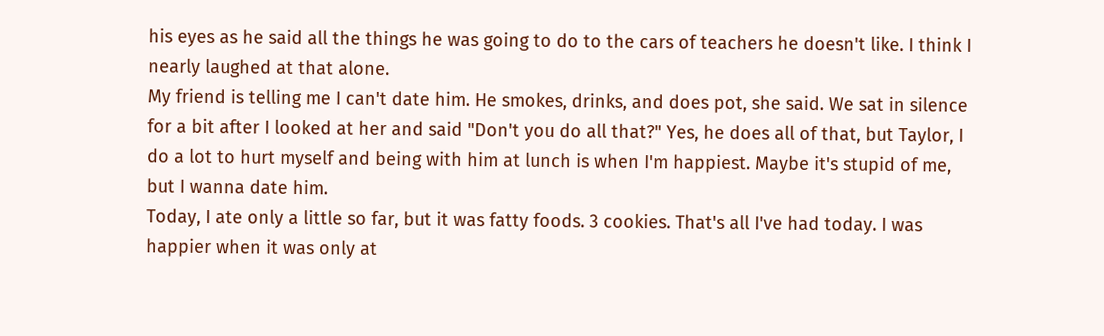his eyes as he said all the things he was going to do to the cars of teachers he doesn't like. I think I nearly laughed at that alone.
My friend is telling me I can't date him. He smokes, drinks, and does pot, she said. We sat in silence for a bit after I looked at her and said "Don't you do all that?" Yes, he does all of that, but Taylor, I do a lot to hurt myself and being with him at lunch is when I'm happiest. Maybe it's stupid of me, but I wanna date him.
Today, I ate only a little so far, but it was fatty foods. 3 cookies. That's all I've had today. I was happier when it was only at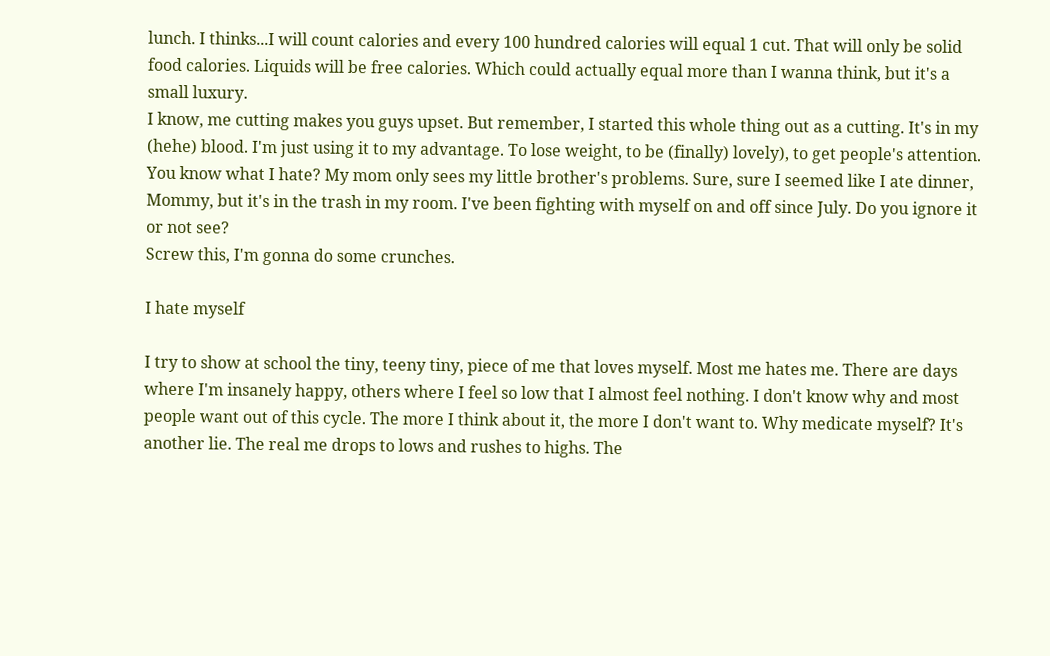lunch. I thinks...I will count calories and every 100 hundred calories will equal 1 cut. That will only be solid food calories. Liquids will be free calories. Which could actually equal more than I wanna think, but it's a small luxury.
I know, me cutting makes you guys upset. But remember, I started this whole thing out as a cutting. It's in my (hehe) blood. I'm just using it to my advantage. To lose weight, to be (finally) lovely), to get people's attention.
You know what I hate? My mom only sees my little brother's problems. Sure, sure I seemed like I ate dinner, Mommy, but it's in the trash in my room. I've been fighting with myself on and off since July. Do you ignore it or not see?
Screw this, I'm gonna do some crunches.

I hate myself

I try to show at school the tiny, teeny tiny, piece of me that loves myself. Most me hates me. There are days where I'm insanely happy, others where I feel so low that I almost feel nothing. I don't know why and most people want out of this cycle. The more I think about it, the more I don't want to. Why medicate myself? It's another lie. The real me drops to lows and rushes to highs. The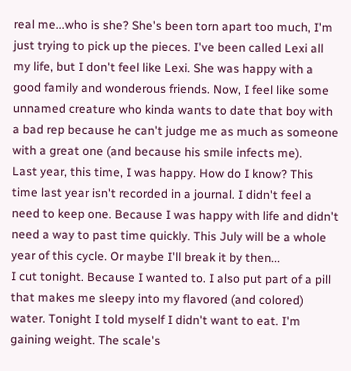real me...who is she? She's been torn apart too much, I'm just trying to pick up the pieces. I've been called Lexi all my life, but I don't feel like Lexi. She was happy with a good family and wonderous friends. Now, I feel like some unnamed creature who kinda wants to date that boy with a bad rep because he can't judge me as much as someone with a great one (and because his smile infects me).
Last year, this time, I was happy. How do I know? This time last year isn't recorded in a journal. I didn't feel a need to keep one. Because I was happy with life and didn't need a way to past time quickly. This July will be a whole year of this cycle. Or maybe I'll break it by then...
I cut tonight. Because I wanted to. I also put part of a pill that makes me sleepy into my flavored (and colored) water. Tonight I told myself I didn't want to eat. I'm gaining weight. The scale's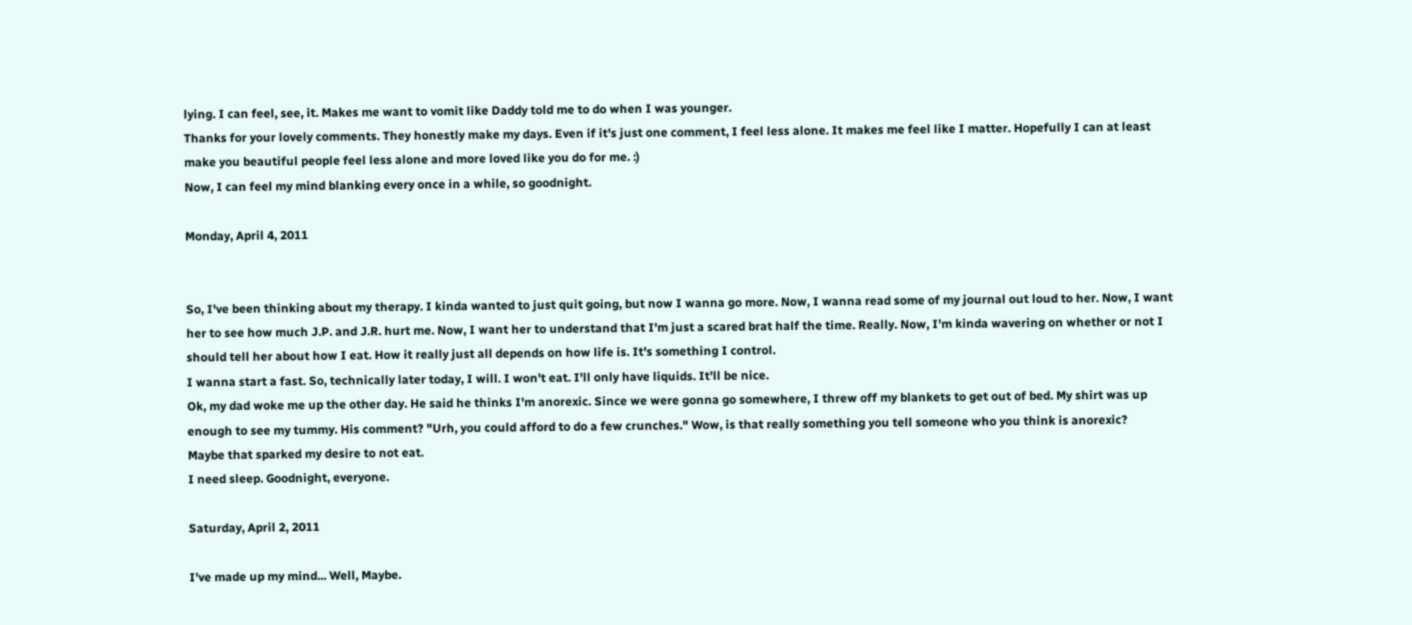lying. I can feel, see, it. Makes me want to vomit like Daddy told me to do when I was younger.
Thanks for your lovely comments. They honestly make my days. Even if it's just one comment, I feel less alone. It makes me feel like I matter. Hopefully I can at least make you beautiful people feel less alone and more loved like you do for me. :)
Now, I can feel my mind blanking every once in a while, so goodnight.

Monday, April 4, 2011


So, I've been thinking about my therapy. I kinda wanted to just quit going, but now I wanna go more. Now, I wanna read some of my journal out loud to her. Now, I want her to see how much J.P. and J.R. hurt me. Now, I want her to understand that I'm just a scared brat half the time. Really. Now, I'm kinda wavering on whether or not I should tell her about how I eat. How it really just all depends on how life is. It's something I control.
I wanna start a fast. So, technically later today, I will. I won't eat. I'll only have liquids. It'll be nice.
Ok, my dad woke me up the other day. He said he thinks I'm anorexic. Since we were gonna go somewhere, I threw off my blankets to get out of bed. My shirt was up enough to see my tummy. His comment? "Urh, you could afford to do a few crunches." Wow, is that really something you tell someone who you think is anorexic?
Maybe that sparked my desire to not eat.
I need sleep. Goodnight, everyone.

Saturday, April 2, 2011

I've made up my mind... Well, Maybe.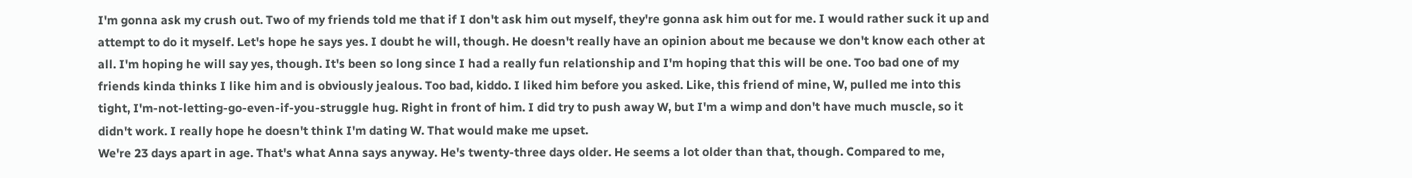I'm gonna ask my crush out. Two of my friends told me that if I don't ask him out myself, they're gonna ask him out for me. I would rather suck it up and attempt to do it myself. Let's hope he says yes. I doubt he will, though. He doesn't really have an opinion about me because we don't know each other at all. I'm hoping he will say yes, though. It's been so long since I had a really fun relationship and I'm hoping that this will be one. Too bad one of my friends kinda thinks I like him and is obviously jealous. Too bad, kiddo. I liked him before you asked. Like, this friend of mine, W, pulled me into this tight, I'm-not-letting-go-even-if-you-struggle hug. Right in front of him. I did try to push away W, but I'm a wimp and don't have much muscle, so it didn't work. I really hope he doesn't think I'm dating W. That would make me upset.
We're 23 days apart in age. That's what Anna says anyway. He's twenty-three days older. He seems a lot older than that, though. Compared to me,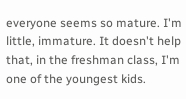everyone seems so mature. I'm little, immature. It doesn't help that, in the freshman class, I'm one of the youngest kids.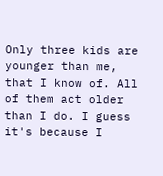Only three kids are younger than me, that I know of. All of them act older than I do. I guess it's because I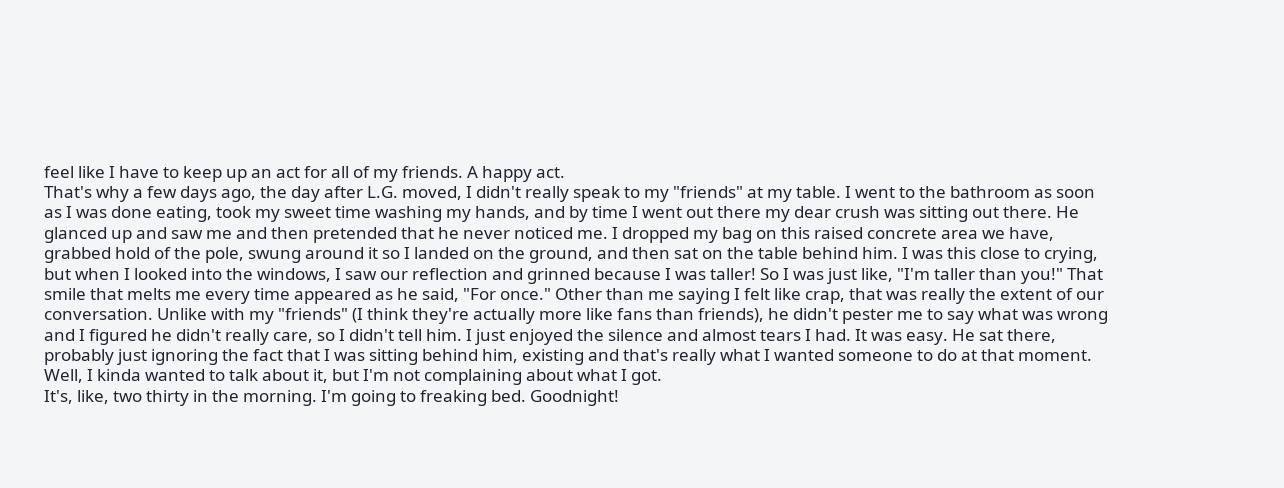feel like I have to keep up an act for all of my friends. A happy act.
That's why a few days ago, the day after L.G. moved, I didn't really speak to my "friends" at my table. I went to the bathroom as soon as I was done eating, took my sweet time washing my hands, and by time I went out there my dear crush was sitting out there. He glanced up and saw me and then pretended that he never noticed me. I dropped my bag on this raised concrete area we have, grabbed hold of the pole, swung around it so I landed on the ground, and then sat on the table behind him. I was this close to crying, but when I looked into the windows, I saw our reflection and grinned because I was taller! So I was just like, "I'm taller than you!" That smile that melts me every time appeared as he said, "For once." Other than me saying I felt like crap, that was really the extent of our conversation. Unlike with my "friends" (I think they're actually more like fans than friends), he didn't pester me to say what was wrong and I figured he didn't really care, so I didn't tell him. I just enjoyed the silence and almost tears I had. It was easy. He sat there, probably just ignoring the fact that I was sitting behind him, existing and that's really what I wanted someone to do at that moment. Well, I kinda wanted to talk about it, but I'm not complaining about what I got.
It's, like, two thirty in the morning. I'm going to freaking bed. Goodnight!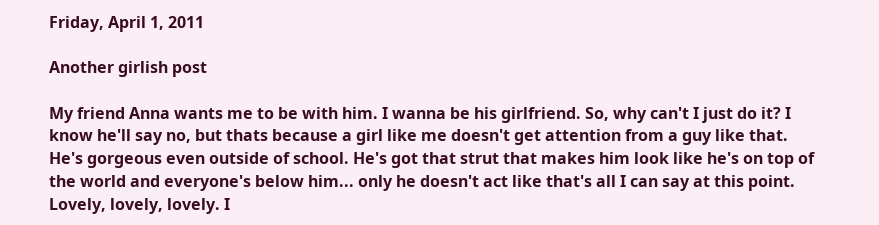Friday, April 1, 2011

Another girlish post

My friend Anna wants me to be with him. I wanna be his girlfriend. So, why can't I just do it? I know he'll say no, but thats because a girl like me doesn't get attention from a guy like that. He's gorgeous even outside of school. He's got that strut that makes him look like he's on top of the world and everyone's below him... only he doesn't act like that's all I can say at this point. Lovely, lovely, lovely. I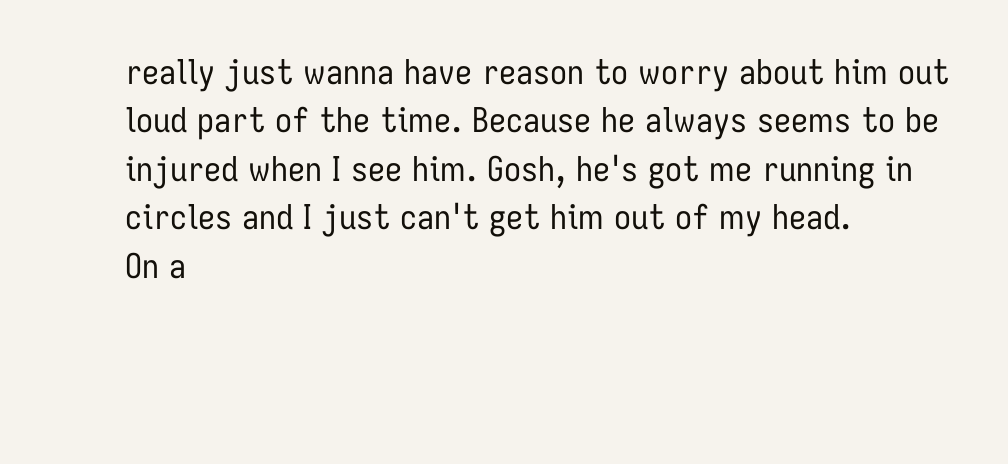really just wanna have reason to worry about him out loud part of the time. Because he always seems to be injured when I see him. Gosh, he's got me running in circles and I just can't get him out of my head.
On a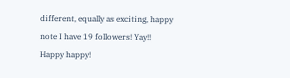different, equally as exciting, happy note I have 19 followers! Yay!! Happy happy!